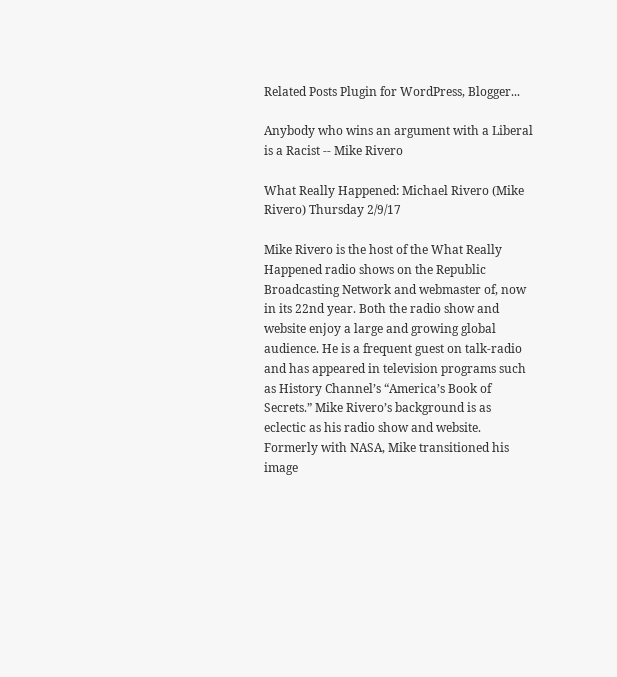Related Posts Plugin for WordPress, Blogger...

Anybody who wins an argument with a Liberal is a Racist -- Mike Rivero

What Really Happened: Michael Rivero (Mike Rivero) Thursday 2/9/17

Mike Rivero is the host of the What Really Happened radio shows on the Republic Broadcasting Network and webmaster of, now in its 22nd year. Both the radio show and website enjoy a large and growing global audience. He is a frequent guest on talk-radio and has appeared in television programs such as History Channel’s “America’s Book of Secrets.” Mike Rivero’s background is as eclectic as his radio show and website. Formerly with NASA, Mike transitioned his image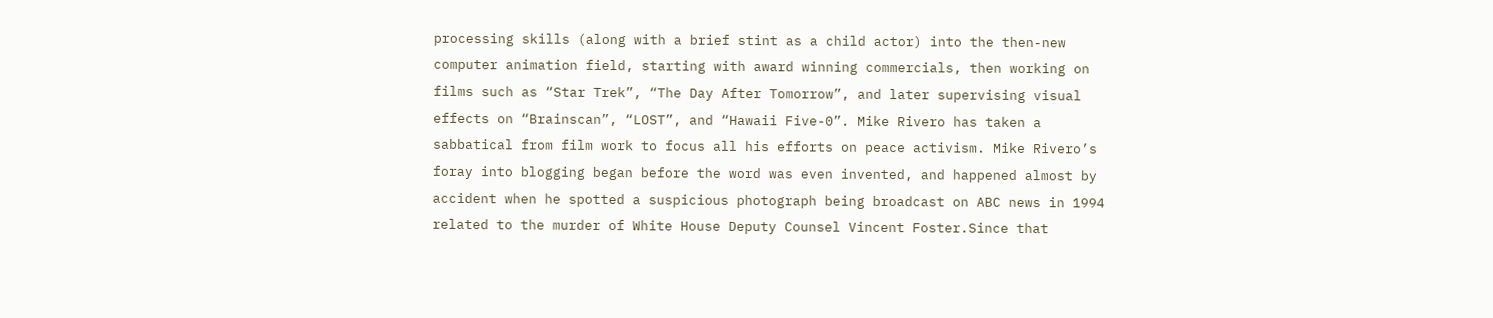processing skills (along with a brief stint as a child actor) into the then-new computer animation field, starting with award winning commercials, then working on films such as “Star Trek”, “The Day After Tomorrow”, and later supervising visual effects on “Brainscan”, “LOST”, and “Hawaii Five-0”. Mike Rivero has taken a sabbatical from film work to focus all his efforts on peace activism. Mike Rivero’s foray into blogging began before the word was even invented, and happened almost by accident when he spotted a suspicious photograph being broadcast on ABC news in 1994 related to the murder of White House Deputy Counsel Vincent Foster.Since that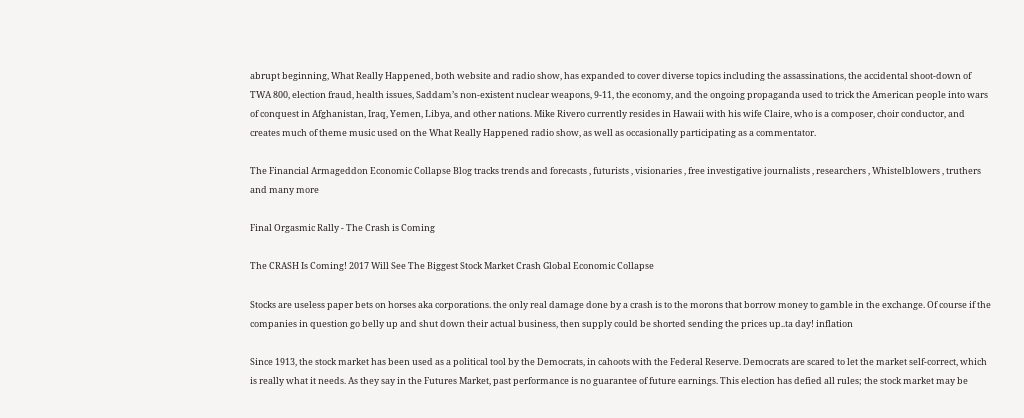abrupt beginning, What Really Happened, both website and radio show, has expanded to cover diverse topics including the assassinations, the accidental shoot-down of TWA 800, election fraud, health issues, Saddam’s non-existent nuclear weapons, 9-11, the economy, and the ongoing propaganda used to trick the American people into wars of conquest in Afghanistan, Iraq, Yemen, Libya, and other nations. Mike Rivero currently resides in Hawaii with his wife Claire, who is a composer, choir conductor, and creates much of theme music used on the What Really Happened radio show, as well as occasionally participating as a commentator.

The Financial Armageddon Economic Collapse Blog tracks trends and forecasts , futurists , visionaries , free investigative journalists , researchers , Whistelblowers , truthers and many more

Final Orgasmic Rally - The Crash is Coming

The CRASH Is Coming! 2017 Will See The Biggest Stock Market Crash Global Economic Collapse

Stocks are useless paper bets on horses aka corporations. the only real damage done by a crash is to the morons that borrow money to gamble in the exchange. Of course if the companies in question go belly up and shut down their actual business, then supply could be shorted sending the prices up..ta day! inflation

Since 1913, the stock market has been used as a political tool by the Democrats, in cahoots with the Federal Reserve. Democrats are scared to let the market self-correct, which is really what it needs. As they say in the Futures Market, past performance is no guarantee of future earnings. This election has defied all rules; the stock market may be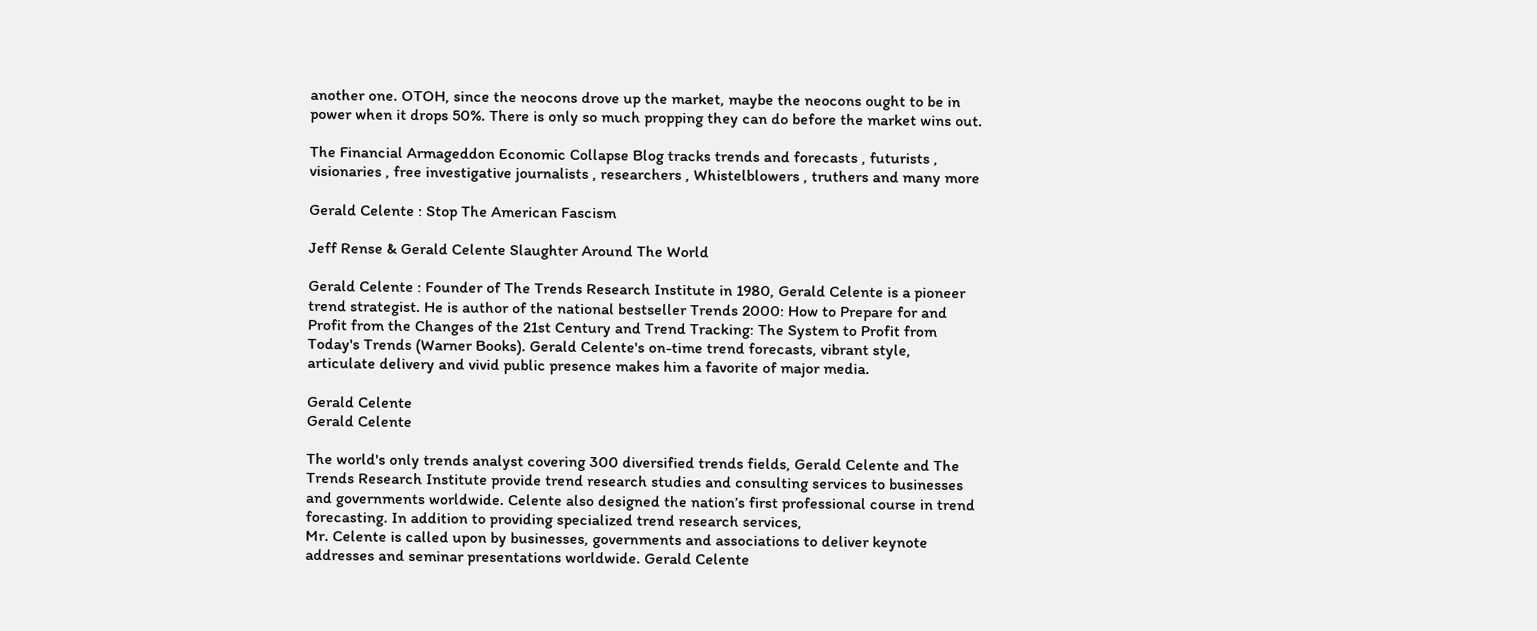another one. OTOH, since the neocons drove up the market, maybe the neocons ought to be in power when it drops 50%. There is only so much propping they can do before the market wins out.

The Financial Armageddon Economic Collapse Blog tracks trends and forecasts , futurists , visionaries , free investigative journalists , researchers , Whistelblowers , truthers and many more

Gerald Celente : Stop The American Fascism

Jeff Rense & Gerald Celente Slaughter Around The World

Gerald Celente : Founder of The Trends Research Institute in 1980, Gerald Celente is a pioneer trend strategist. He is author of the national bestseller Trends 2000: How to Prepare for and Profit from the Changes of the 21st Century and Trend Tracking: The System to Profit from Today's Trends (Warner Books). Gerald Celente's on-time trend forecasts, vibrant style, articulate delivery and vivid public presence makes him a favorite of major media.

Gerald Celente
Gerald Celente

The world's only trends analyst covering 300 diversified trends fields, Gerald Celente and The Trends Research Institute provide trend research studies and consulting services to businesses and governments worldwide. Celente also designed the nation’s first professional course in trend forecasting. In addition to providing specialized trend research services,
Mr. Celente is called upon by businesses, governments and associations to deliver keynote addresses and seminar presentations worldwide. Gerald Celente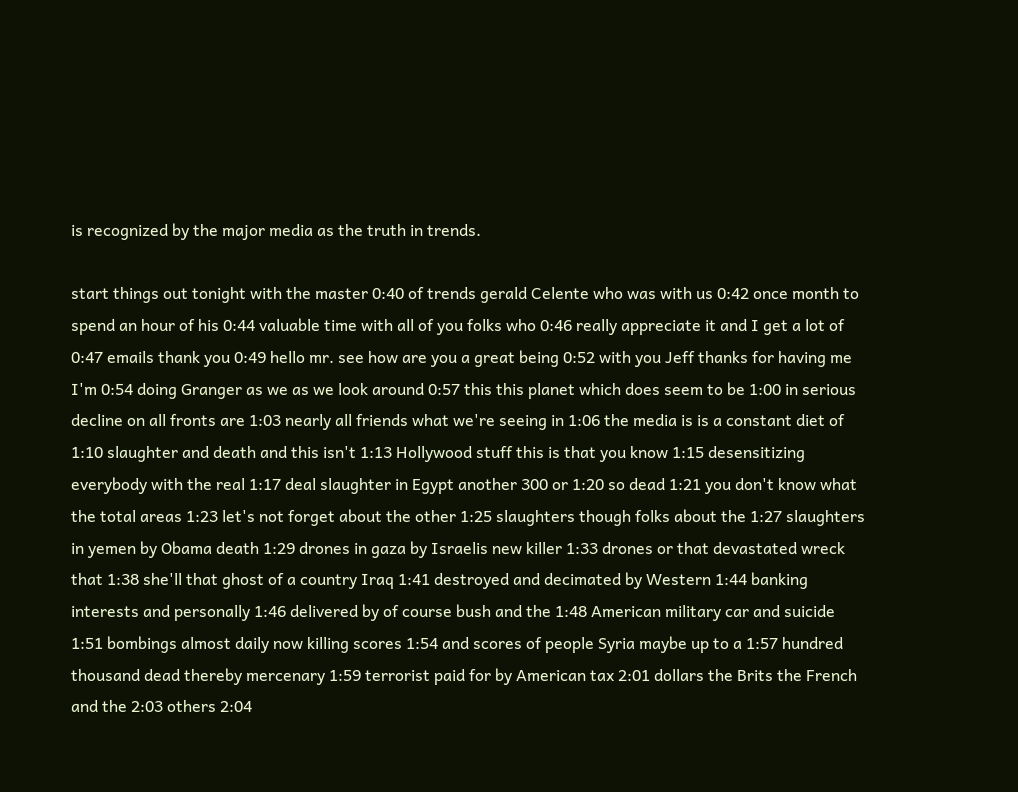is recognized by the major media as the truth in trends.

start things out tonight with the master 0:40 of trends gerald Celente who was with us 0:42 once month to spend an hour of his 0:44 valuable time with all of you folks who 0:46 really appreciate it and I get a lot of 0:47 emails thank you 0:49 hello mr. see how are you a great being 0:52 with you Jeff thanks for having me I'm 0:54 doing Granger as we as we look around 0:57 this this planet which does seem to be 1:00 in serious decline on all fronts are 1:03 nearly all friends what we're seeing in 1:06 the media is is a constant diet of 1:10 slaughter and death and this isn't 1:13 Hollywood stuff this is that you know 1:15 desensitizing everybody with the real 1:17 deal slaughter in Egypt another 300 or 1:20 so dead 1:21 you don't know what the total areas 1:23 let's not forget about the other 1:25 slaughters though folks about the 1:27 slaughters in yemen by Obama death 1:29 drones in gaza by Israelis new killer 1:33 drones or that devastated wreck that 1:38 she'll that ghost of a country Iraq 1:41 destroyed and decimated by Western 1:44 banking interests and personally 1:46 delivered by of course bush and the 1:48 American military car and suicide 1:51 bombings almost daily now killing scores 1:54 and scores of people Syria maybe up to a 1:57 hundred thousand dead thereby mercenary 1:59 terrorist paid for by American tax 2:01 dollars the Brits the French and the 2:03 others 2:04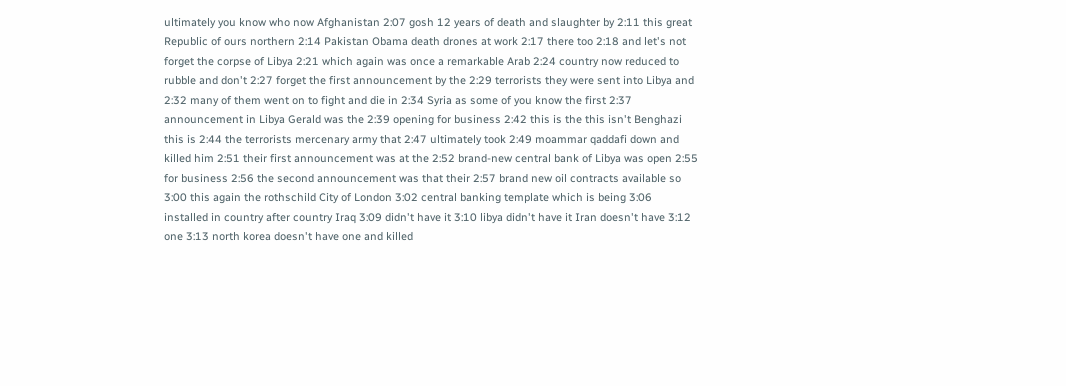ultimately you know who now Afghanistan 2:07 gosh 12 years of death and slaughter by 2:11 this great Republic of ours northern 2:14 Pakistan Obama death drones at work 2:17 there too 2:18 and let's not forget the corpse of Libya 2:21 which again was once a remarkable Arab 2:24 country now reduced to rubble and don't 2:27 forget the first announcement by the 2:29 terrorists they were sent into Libya and 2:32 many of them went on to fight and die in 2:34 Syria as some of you know the first 2:37 announcement in Libya Gerald was the 2:39 opening for business 2:42 this is the this isn't Benghazi this is 2:44 the terrorists mercenary army that 2:47 ultimately took 2:49 moammar qaddafi down and killed him 2:51 their first announcement was at the 2:52 brand-new central bank of Libya was open 2:55 for business 2:56 the second announcement was that their 2:57 brand new oil contracts available so 3:00 this again the rothschild City of London 3:02 central banking template which is being 3:06 installed in country after country Iraq 3:09 didn't have it 3:10 libya didn't have it Iran doesn't have 3:12 one 3:13 north korea doesn't have one and killed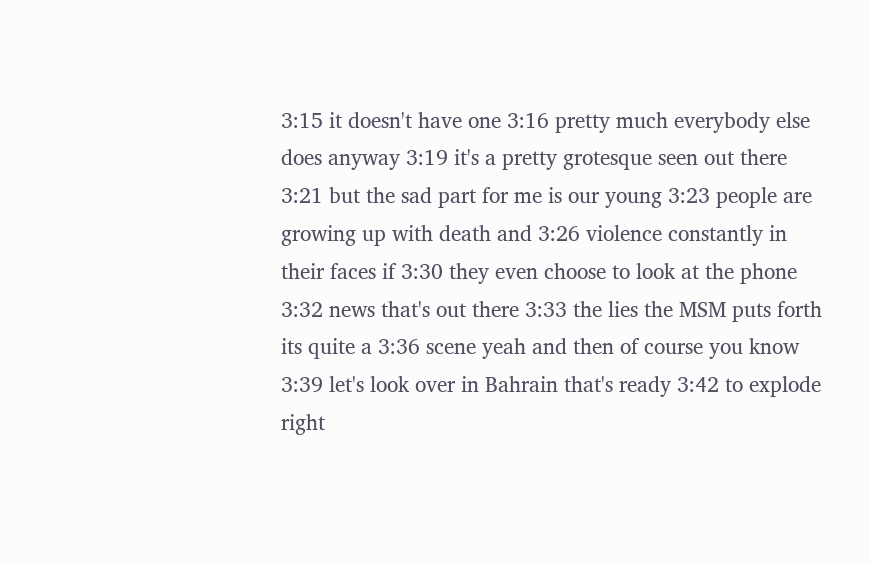3:15 it doesn't have one 3:16 pretty much everybody else does anyway 3:19 it's a pretty grotesque seen out there 3:21 but the sad part for me is our young 3:23 people are growing up with death and 3:26 violence constantly in their faces if 3:30 they even choose to look at the phone 3:32 news that's out there 3:33 the lies the MSM puts forth its quite a 3:36 scene yeah and then of course you know 3:39 let's look over in Bahrain that's ready 3:42 to explode right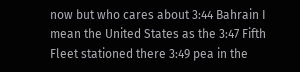now but who cares about 3:44 Bahrain I mean the United States as the 3:47 Fifth Fleet stationed there 3:49 pea in the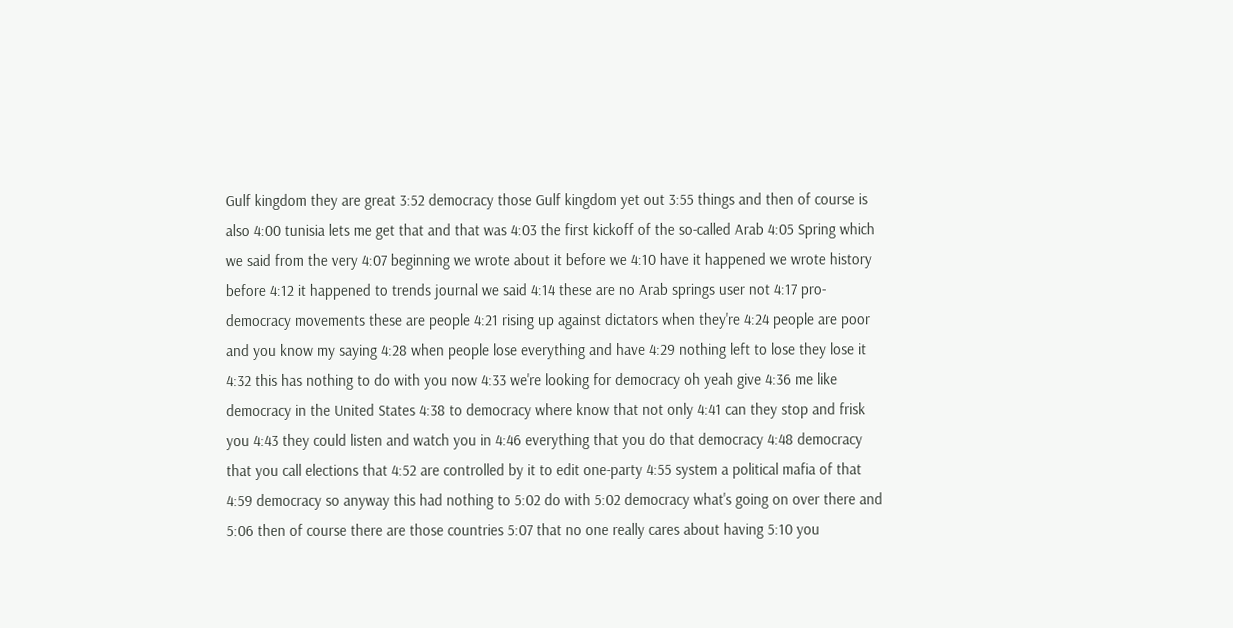Gulf kingdom they are great 3:52 democracy those Gulf kingdom yet out 3:55 things and then of course is also 4:00 tunisia lets me get that and that was 4:03 the first kickoff of the so-called Arab 4:05 Spring which we said from the very 4:07 beginning we wrote about it before we 4:10 have it happened we wrote history before 4:12 it happened to trends journal we said 4:14 these are no Arab springs user not 4:17 pro-democracy movements these are people 4:21 rising up against dictators when they're 4:24 people are poor and you know my saying 4:28 when people lose everything and have 4:29 nothing left to lose they lose it 4:32 this has nothing to do with you now 4:33 we're looking for democracy oh yeah give 4:36 me like democracy in the United States 4:38 to democracy where know that not only 4:41 can they stop and frisk you 4:43 they could listen and watch you in 4:46 everything that you do that democracy 4:48 democracy that you call elections that 4:52 are controlled by it to edit one-party 4:55 system a political mafia of that 4:59 democracy so anyway this had nothing to 5:02 do with 5:02 democracy what's going on over there and 5:06 then of course there are those countries 5:07 that no one really cares about having 5:10 you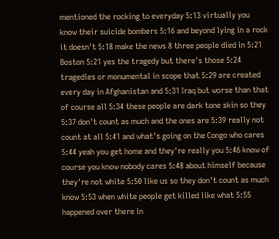mentioned the rocking to everyday 5:13 virtually you know their suicide bombers 5:16 and beyond lying in a rock it doesn't 5:18 make the news 8 three people died in 5:21 Boston 5:21 yes the tragedy but there's those 5:24 tragedies or monumental in scope that 5:29 are created every day in Afghanistan and 5:31 Iraq but worse than that of course all 5:34 these people are dark tone skin so they 5:37 don't count as much and the ones are 5:39 really not count at all 5:41 and what's going on the Congo who cares 5:44 yeah you get home and they're really you 5:46 know of course you know nobody cares 5:48 about himself because they're not white 5:50 like us so they don't count as much know 5:53 when white people get killed like what 5:55 happened over there in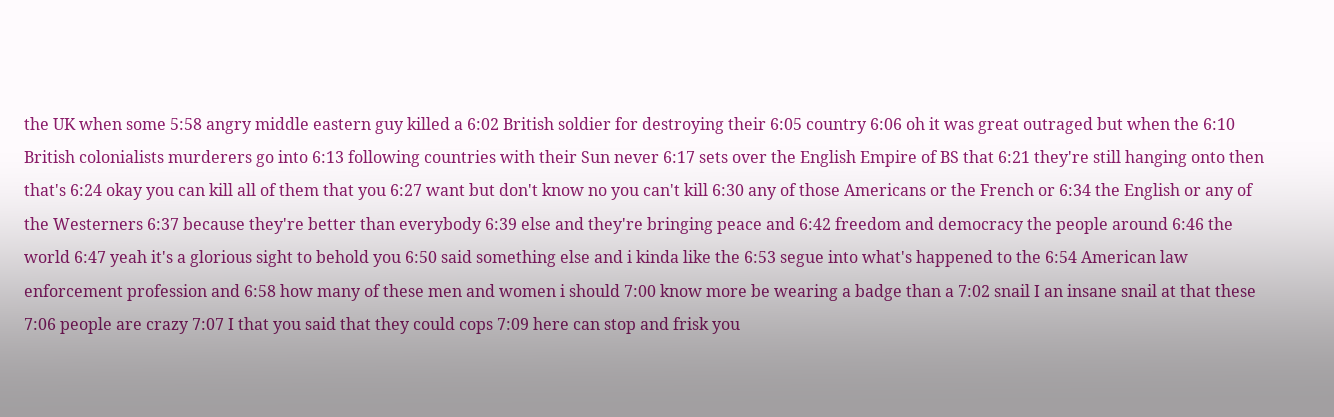the UK when some 5:58 angry middle eastern guy killed a 6:02 British soldier for destroying their 6:05 country 6:06 oh it was great outraged but when the 6:10 British colonialists murderers go into 6:13 following countries with their Sun never 6:17 sets over the English Empire of BS that 6:21 they're still hanging onto then that's 6:24 okay you can kill all of them that you 6:27 want but don't know no you can't kill 6:30 any of those Americans or the French or 6:34 the English or any of the Westerners 6:37 because they're better than everybody 6:39 else and they're bringing peace and 6:42 freedom and democracy the people around 6:46 the world 6:47 yeah it's a glorious sight to behold you 6:50 said something else and i kinda like the 6:53 segue into what's happened to the 6:54 American law enforcement profession and 6:58 how many of these men and women i should 7:00 know more be wearing a badge than a 7:02 snail I an insane snail at that these 7:06 people are crazy 7:07 I that you said that they could cops 7:09 here can stop and frisk you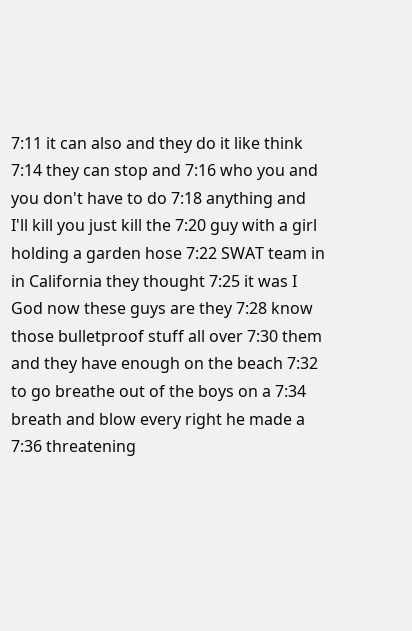7:11 it can also and they do it like think 7:14 they can stop and 7:16 who you and you don't have to do 7:18 anything and I'll kill you just kill the 7:20 guy with a girl holding a garden hose 7:22 SWAT team in in California they thought 7:25 it was I God now these guys are they 7:28 know those bulletproof stuff all over 7:30 them and they have enough on the beach 7:32 to go breathe out of the boys on a 7:34 breath and blow every right he made a 7:36 threatening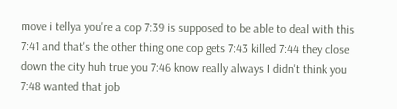move i tellya you're a cop 7:39 is supposed to be able to deal with this 7:41 and that's the other thing one cop gets 7:43 killed 7:44 they close down the city huh true you 7:46 know really always I didn't think you 7:48 wanted that job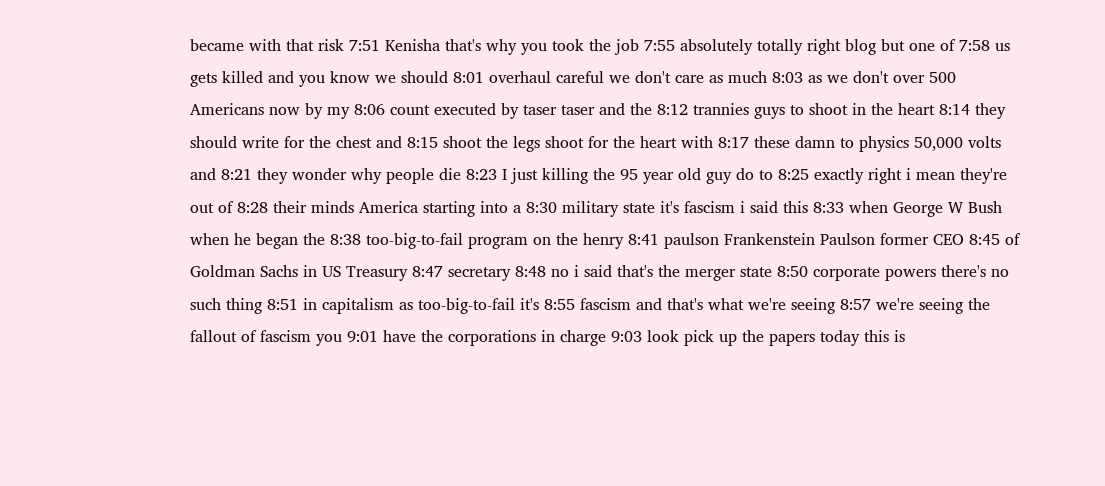became with that risk 7:51 Kenisha that's why you took the job 7:55 absolutely totally right blog but one of 7:58 us gets killed and you know we should 8:01 overhaul careful we don't care as much 8:03 as we don't over 500 Americans now by my 8:06 count executed by taser taser and the 8:12 trannies guys to shoot in the heart 8:14 they should write for the chest and 8:15 shoot the legs shoot for the heart with 8:17 these damn to physics 50,000 volts and 8:21 they wonder why people die 8:23 I just killing the 95 year old guy do to 8:25 exactly right i mean they're out of 8:28 their minds America starting into a 8:30 military state it's fascism i said this 8:33 when George W Bush when he began the 8:38 too-big-to-fail program on the henry 8:41 paulson Frankenstein Paulson former CEO 8:45 of Goldman Sachs in US Treasury 8:47 secretary 8:48 no i said that's the merger state 8:50 corporate powers there's no such thing 8:51 in capitalism as too-big-to-fail it's 8:55 fascism and that's what we're seeing 8:57 we're seeing the fallout of fascism you 9:01 have the corporations in charge 9:03 look pick up the papers today this is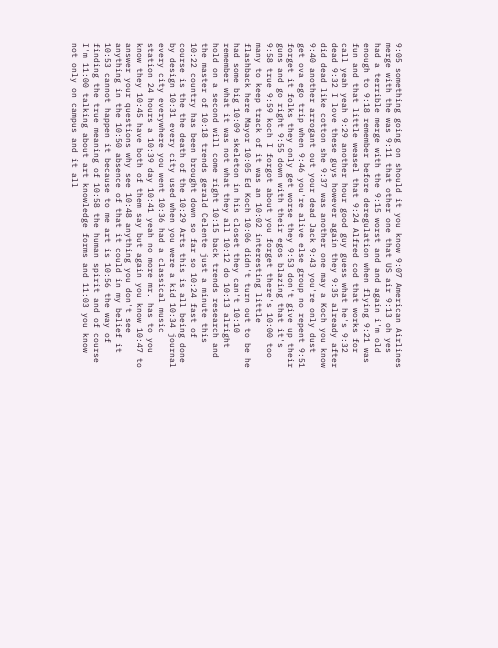9:05 something going on should it you know 9:07 American Airlines merge with the was 9:11 that other one that US air 9:13 oh yes had a terrible merge with the 9:15 worst and and again i'm old enough to 9:18 remember before deregulation when flying 9:21 was fun and that little weasel that 9:24 Alfred cod that works for call yeah yeah 9:29 another hour good guy guess what he's 9:32 dead 9:32 I love these guys however again they 9:35 already after did dead like cotton she 9:37 was another one may a Koch you know 9:40 another arrogant out your dead Jack 9:43 you're only dust get ova ego trip when 9:46 you're alive else group no repent 9:51 forget it folks they only get worse they 9:53 don't give up their guns and go right 9:55 down with their egos blazing that it's 9:58 true 9:59 koch I forgot about you forget there's 10:00 too many to keep track of it was an 10:02 interesting little flashback here Mayor 10:05 Ed Koch 10:06 didn't turn out to be he had some big 10:09 skeleton in his closet they can't 10:10 remember what it was not what they all 10:12 do 10:13 alright hold on a second will come right 10:15 back trends research and the master of 10:18 trends gerald Celente just a minute this 10:22 country has been brought down so far so 10:24 fast of course is the the death of the 10:29 Arts this is all being done by design 10:31 every city used when you were a kid 10:34 journal every city everywhere you went 10:36 had a classical music station 24 hours a 10:39 day 10:41 yeah no more mr. has to you know they 10:45 have both of them say but again you know 10:47 to answer your questions why see 10:48 anything you don't see anything in the 10:50 absence of that it could in my belief it 10:53 cannot happen it because to me art is 10:56 the way of finding the true meaning of 10:58 the human spirit and of course I'm 11:00 talking about art knowledge forms and 11:03 you know not only on campus and it all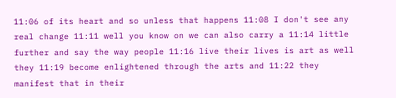11:06 of its heart and so unless that happens 11:08 I don't see any real change 11:11 well you know on we can also carry a 11:14 little further and say the way people 11:16 live their lives is art as well they 11:19 become enlightened through the arts and 11:22 they manifest that in their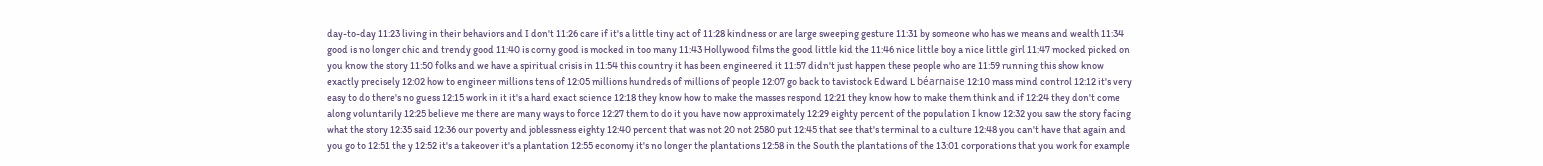day-to-day 11:23 living in their behaviors and I don't 11:26 care if it's a little tiny act of 11:28 kindness or are large sweeping gesture 11:31 by someone who has we means and wealth 11:34 good is no longer chic and trendy good 11:40 is corny good is mocked in too many 11:43 Hollywood films the good little kid the 11:46 nice little boy a nice little girl 11:47 mocked picked on you know the story 11:50 folks and we have a spiritual crisis in 11:54 this country it has been engineered it 11:57 didn't just happen these people who are 11:59 running this show know exactly precisely 12:02 how to engineer millions tens of 12:05 millions hundreds of millions of people 12:07 go back to tavistock Edward L béarnaise 12:10 mass mind control 12:12 it's very easy to do there's no guess 12:15 work in it it's a hard exact science 12:18 they know how to make the masses respond 12:21 they know how to make them think and if 12:24 they don't come along voluntarily 12:25 believe me there are many ways to force 12:27 them to do it you have now approximately 12:29 eighty percent of the population I know 12:32 you saw the story facing what the story 12:35 said 12:36 our poverty and joblessness eighty 12:40 percent that was not 20 not 2580 put 12:45 that see that's terminal to a culture 12:48 you can't have that again and you go to 12:51 the y 12:52 it's a takeover it's a plantation 12:55 economy it's no longer the plantations 12:58 in the South the plantations of the 13:01 corporations that you work for example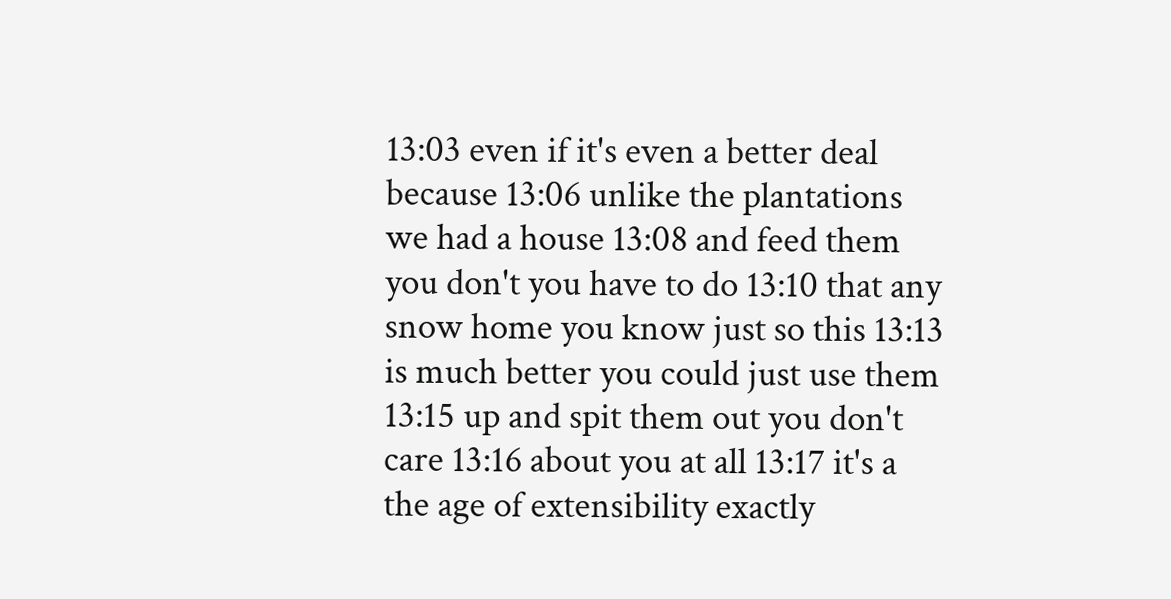13:03 even if it's even a better deal because 13:06 unlike the plantations we had a house 13:08 and feed them you don't you have to do 13:10 that any snow home you know just so this 13:13 is much better you could just use them 13:15 up and spit them out you don't care 13:16 about you at all 13:17 it's a the age of extensibility exactly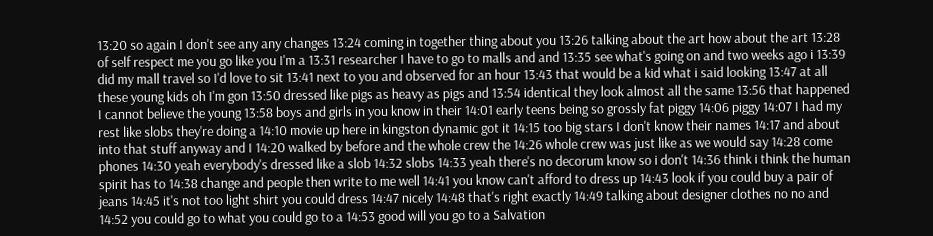13:20 so again I don't see any any changes 13:24 coming in together thing about you 13:26 talking about the art how about the art 13:28 of self respect me you go like you I'm a 13:31 researcher I have to go to malls and and 13:35 see what's going on and two weeks ago i 13:39 did my mall travel so I'd love to sit 13:41 next to you and observed for an hour 13:43 that would be a kid what i said looking 13:47 at all these young kids oh I'm gon 13:50 dressed like pigs as heavy as pigs and 13:54 identical they look almost all the same 13:56 that happened I cannot believe the young 13:58 boys and girls in you know in their 14:01 early teens being so grossly fat piggy 14:06 piggy 14:07 I had my rest like slobs they're doing a 14:10 movie up here in kingston dynamic got it 14:15 too big stars I don't know their names 14:17 and about into that stuff anyway and I 14:20 walked by before and the whole crew the 14:26 whole crew was just like as we would say 14:28 come phones 14:30 yeah everybody's dressed like a slob 14:32 slobs 14:33 yeah there's no decorum know so i don't 14:36 think i think the human spirit has to 14:38 change and people then write to me well 14:41 you know can't afford to dress up 14:43 look if you could buy a pair of jeans 14:45 it's not too light shirt you could dress 14:47 nicely 14:48 that's right exactly 14:49 talking about designer clothes no no and 14:52 you could go to what you could go to a 14:53 good will you go to a Salvation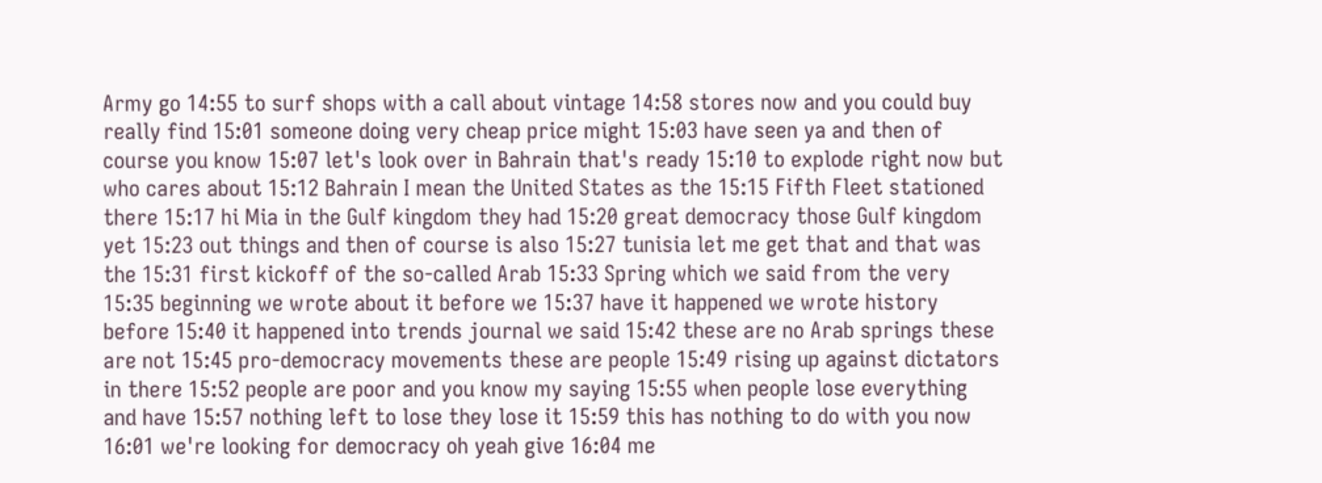Army go 14:55 to surf shops with a call about vintage 14:58 stores now and you could buy really find 15:01 someone doing very cheap price might 15:03 have seen ya and then of course you know 15:07 let's look over in Bahrain that's ready 15:10 to explode right now but who cares about 15:12 Bahrain I mean the United States as the 15:15 Fifth Fleet stationed there 15:17 hi Mia in the Gulf kingdom they had 15:20 great democracy those Gulf kingdom yet 15:23 out things and then of course is also 15:27 tunisia let me get that and that was the 15:31 first kickoff of the so-called Arab 15:33 Spring which we said from the very 15:35 beginning we wrote about it before we 15:37 have it happened we wrote history before 15:40 it happened into trends journal we said 15:42 these are no Arab springs these are not 15:45 pro-democracy movements these are people 15:49 rising up against dictators in there 15:52 people are poor and you know my saying 15:55 when people lose everything and have 15:57 nothing left to lose they lose it 15:59 this has nothing to do with you now 16:01 we're looking for democracy oh yeah give 16:04 me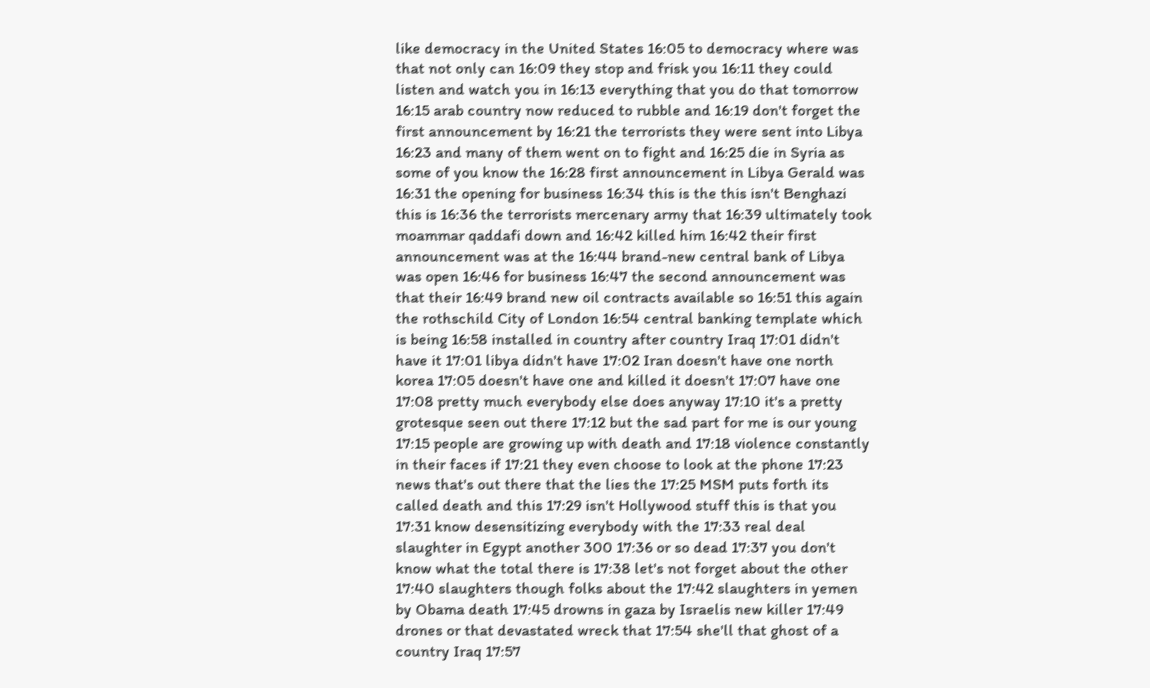like democracy in the United States 16:05 to democracy where was that not only can 16:09 they stop and frisk you 16:11 they could listen and watch you in 16:13 everything that you do that tomorrow 16:15 arab country now reduced to rubble and 16:19 don't forget the first announcement by 16:21 the terrorists they were sent into Libya 16:23 and many of them went on to fight and 16:25 die in Syria as some of you know the 16:28 first announcement in Libya Gerald was 16:31 the opening for business 16:34 this is the this isn't Benghazi this is 16:36 the terrorists mercenary army that 16:39 ultimately took moammar qaddafi down and 16:42 killed him 16:42 their first announcement was at the 16:44 brand-new central bank of Libya was open 16:46 for business 16:47 the second announcement was that their 16:49 brand new oil contracts available so 16:51 this again the rothschild City of London 16:54 central banking template which is being 16:58 installed in country after country Iraq 17:01 didn't have it 17:01 libya didn't have 17:02 Iran doesn't have one north korea 17:05 doesn't have one and killed it doesn't 17:07 have one 17:08 pretty much everybody else does anyway 17:10 it's a pretty grotesque seen out there 17:12 but the sad part for me is our young 17:15 people are growing up with death and 17:18 violence constantly in their faces if 17:21 they even choose to look at the phone 17:23 news that's out there that the lies the 17:25 MSM puts forth its called death and this 17:29 isn't Hollywood stuff this is that you 17:31 know desensitizing everybody with the 17:33 real deal slaughter in Egypt another 300 17:36 or so dead 17:37 you don't know what the total there is 17:38 let's not forget about the other 17:40 slaughters though folks about the 17:42 slaughters in yemen by Obama death 17:45 drowns in gaza by Israelis new killer 17:49 drones or that devastated wreck that 17:54 she'll that ghost of a country Iraq 17:57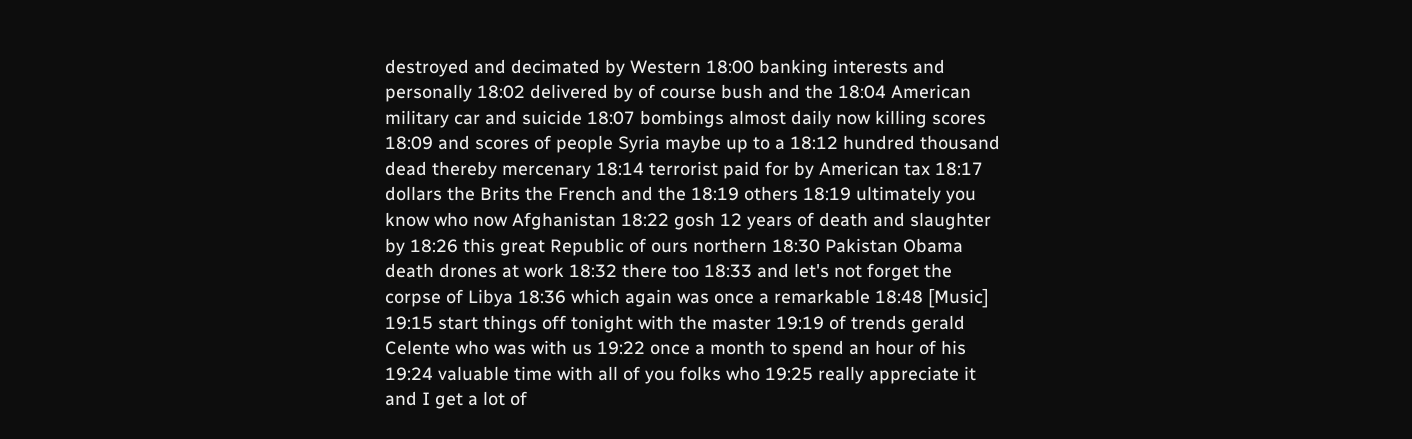destroyed and decimated by Western 18:00 banking interests and personally 18:02 delivered by of course bush and the 18:04 American military car and suicide 18:07 bombings almost daily now killing scores 18:09 and scores of people Syria maybe up to a 18:12 hundred thousand dead thereby mercenary 18:14 terrorist paid for by American tax 18:17 dollars the Brits the French and the 18:19 others 18:19 ultimately you know who now Afghanistan 18:22 gosh 12 years of death and slaughter by 18:26 this great Republic of ours northern 18:30 Pakistan Obama death drones at work 18:32 there too 18:33 and let's not forget the corpse of Libya 18:36 which again was once a remarkable 18:48 [Music] 19:15 start things off tonight with the master 19:19 of trends gerald Celente who was with us 19:22 once a month to spend an hour of his 19:24 valuable time with all of you folks who 19:25 really appreciate it and I get a lot of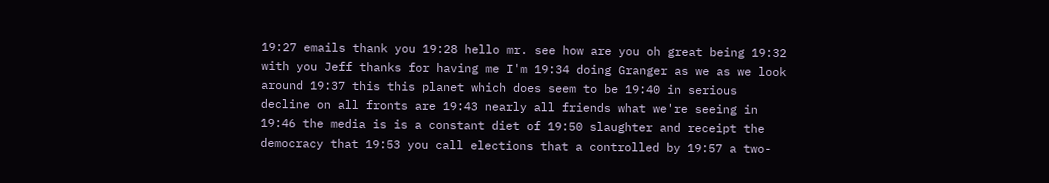19:27 emails thank you 19:28 hello mr. see how are you oh great being 19:32 with you Jeff thanks for having me I'm 19:34 doing Granger as we as we look around 19:37 this this planet which does seem to be 19:40 in serious decline on all fronts are 19:43 nearly all friends what we're seeing in 19:46 the media is is a constant diet of 19:50 slaughter and receipt the democracy that 19:53 you call elections that a controlled by 19:57 a two-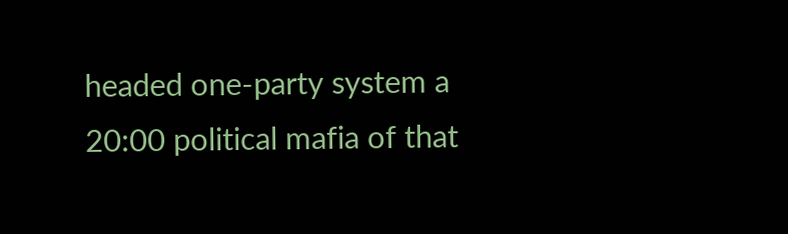headed one-party system a 20:00 political mafia of that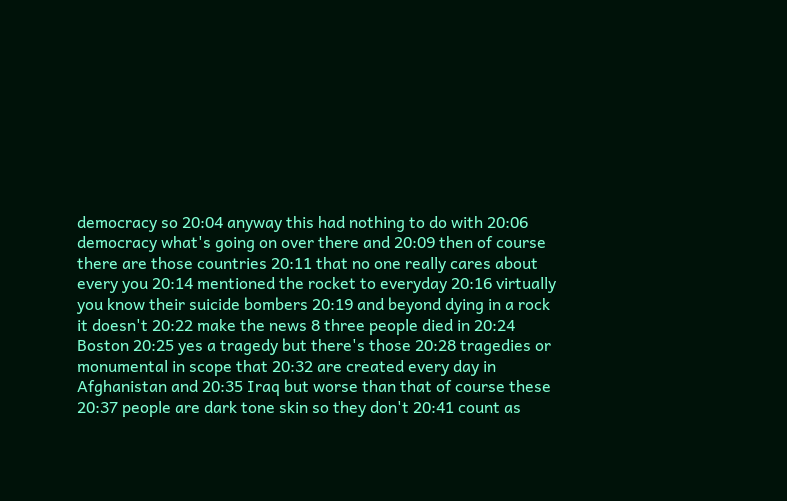democracy so 20:04 anyway this had nothing to do with 20:06 democracy what's going on over there and 20:09 then of course there are those countries 20:11 that no one really cares about every you 20:14 mentioned the rocket to everyday 20:16 virtually you know their suicide bombers 20:19 and beyond dying in a rock it doesn't 20:22 make the news 8 three people died in 20:24 Boston 20:25 yes a tragedy but there's those 20:28 tragedies or monumental in scope that 20:32 are created every day in Afghanistan and 20:35 Iraq but worse than that of course these 20:37 people are dark tone skin so they don't 20:41 count as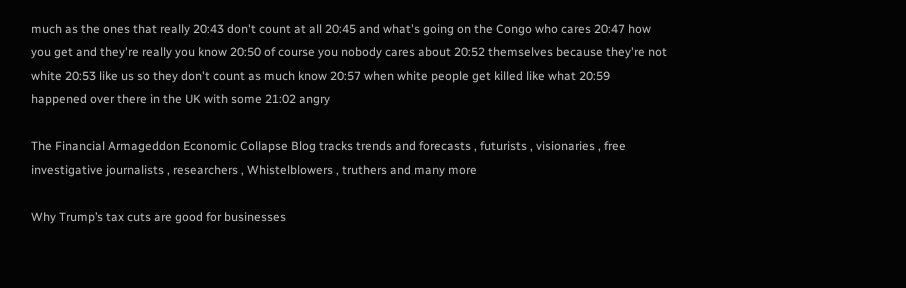much as the ones that really 20:43 don't count at all 20:45 and what's going on the Congo who cares 20:47 how you get and they're really you know 20:50 of course you nobody cares about 20:52 themselves because they're not white 20:53 like us so they don't count as much know 20:57 when white people get killed like what 20:59 happened over there in the UK with some 21:02 angry

The Financial Armageddon Economic Collapse Blog tracks trends and forecasts , futurists , visionaries , free investigative journalists , researchers , Whistelblowers , truthers and many more

Why Trump’s tax cuts are good for businesses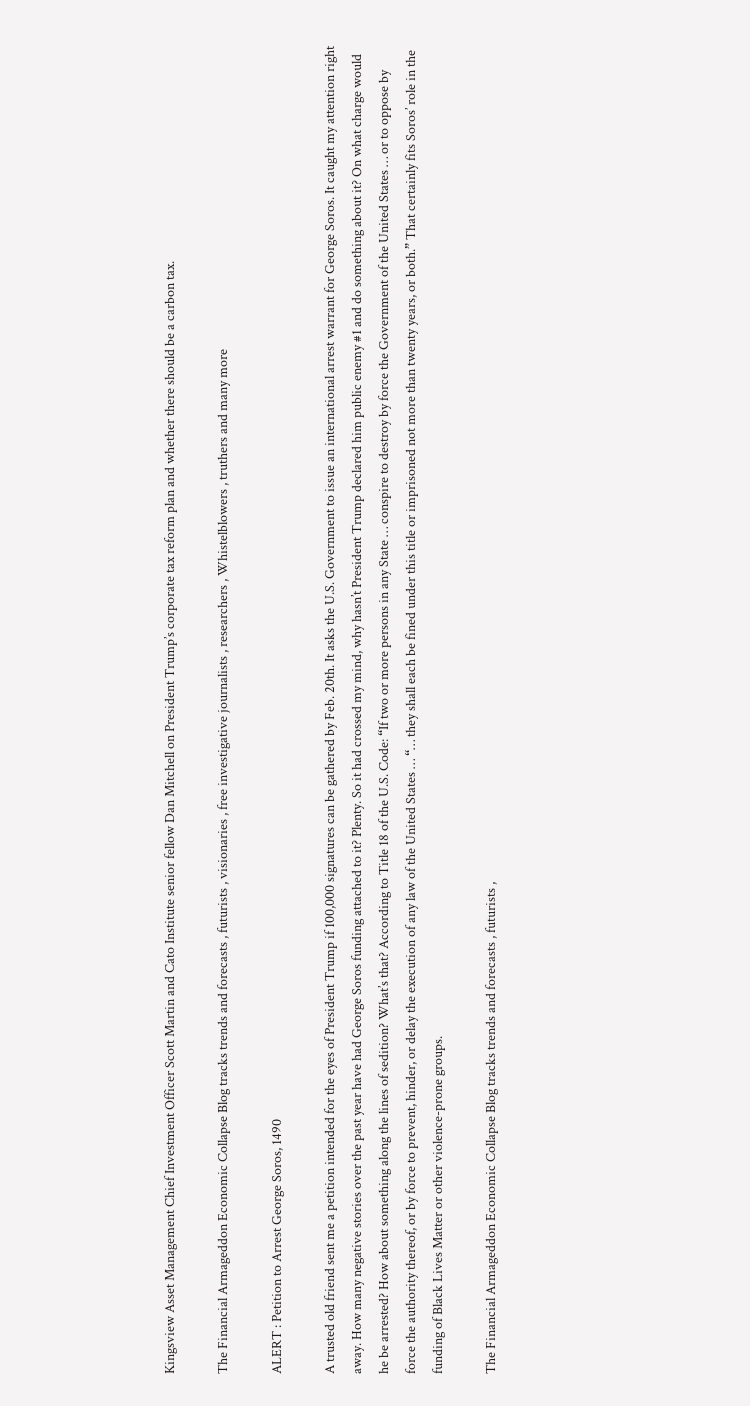Kingsview Asset Management Chief Investment Officer Scott Martin and Cato Institute senior fellow Dan Mitchell on President Trump’s corporate tax reform plan and whether there should be a carbon tax.

The Financial Armageddon Economic Collapse Blog tracks trends and forecasts , futurists , visionaries , free investigative journalists , researchers , Whistelblowers , truthers and many more

ALERT : Petition to Arrest George Soros, 1490

A trusted old friend sent me a petition intended for the eyes of President Trump if 100,000 signatures can be gathered by Feb. 20th. It asks the U.S. Government to issue an international arrest warrant for George Soros. It caught my attention right away. How many negative stories over the past year have had George Soros funding attached to it? Plenty. So it had crossed my mind, why hasn’t President Trump declared him public enemy #1 and do something about it? On what charge would he be arrested? How about something along the lines of sedition? What’s that? According to Title 18 of the U.S. Code: “If two or more persons in any State … conspire to destroy by force the Government of the United States … or to oppose by force the authority thereof, or by force to prevent, hinder, or delay the execution of any law of the United States … “… they shall each be fined under this title or imprisoned not more than twenty years, or both.” That certainly fits Soros’ role in the funding of Black Lives Matter or other violence-prone groups.

The Financial Armageddon Economic Collapse Blog tracks trends and forecasts , futurists ,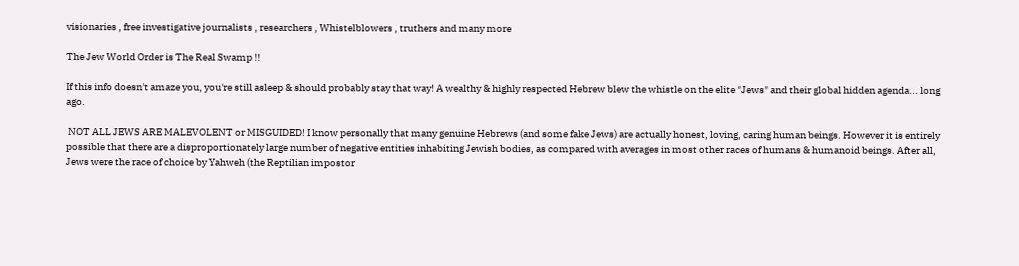visionaries , free investigative journalists , researchers , Whistelblowers , truthers and many more

The Jew World Order is The Real Swamp !!

If this info doesn't amaze you, you're still asleep & should probably stay that way! A wealthy & highly respected Hebrew blew the whistle on the elite "Jews" and their global hidden agenda... long ago.

 NOT ALL JEWS ARE MALEVOLENT or MISGUIDED! I know personally that many genuine Hebrews (and some fake Jews) are actually honest, loving, caring human beings. However it is entirely possible that there are a disproportionately large number of negative entities inhabiting Jewish bodies, as compared with averages in most other races of humans & humanoid beings. After all, Jews were the race of choice by Yahweh (the Reptilian impostor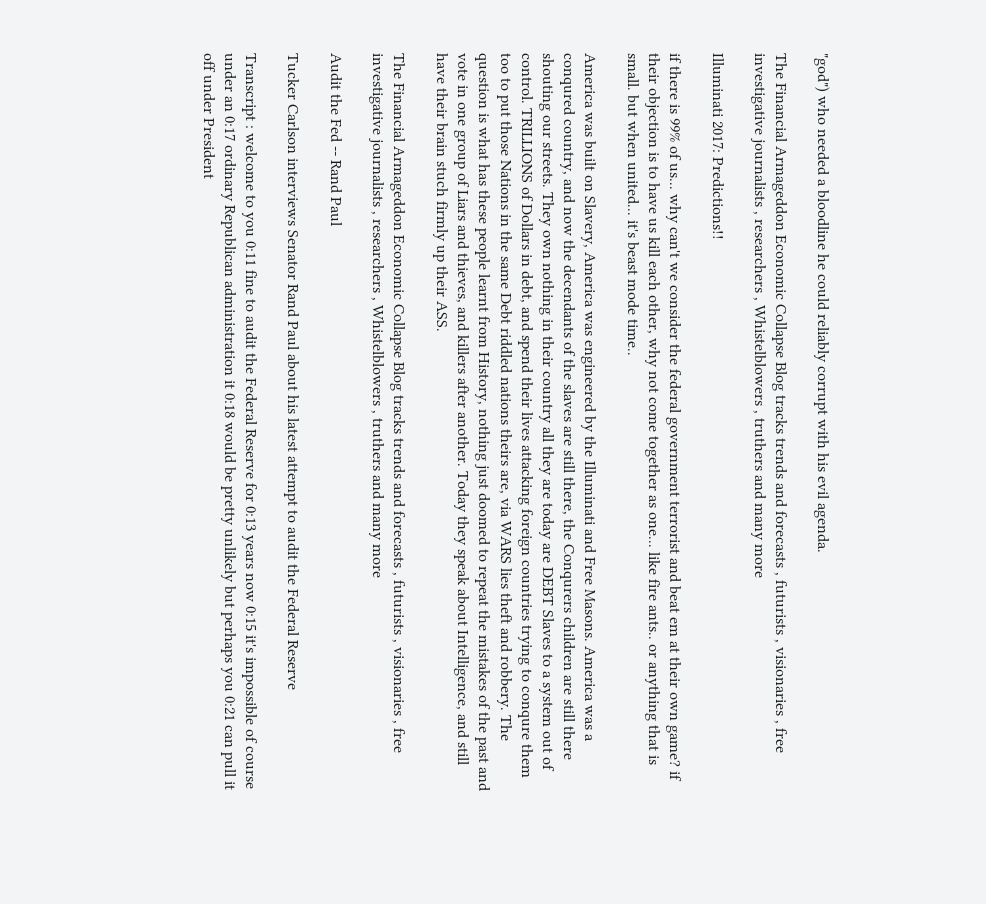"god") who needed a bloodline he could reliably corrupt with his evil agenda.

The Financial Armageddon Economic Collapse Blog tracks trends and forecasts , futurists , visionaries , free investigative journalists , researchers , Whistelblowers , truthers and many more

Illuminati 2017: Predictions!!

if there is 99% of us... why can't we consider the federal government terrorist and beat em at their own game? if their objection is to have us kill each other, why not come together as one... like fire ants.. or anything that is small. but when united... it's beast mode time..

America was built on Slavery, America was engineered by the Illuminati and Free Masons. America was a conqured country, and now the decendants of the slaves are still there, the Conqurers children are still there shouting our streets. They own nothing in their country all they are today are DEBT Slaves to a system out of control. TRILLIONS of Dollars in debt, and spend their lives attacking foreign countries trying to conqure them too to put those Nations in the same Debt riddled nations theirs are, via WARS lies theft and robbery. The question is what has these people learnt from History, nothing just doomed to repeat the mistakes of the past and vote in one group of Liars and thieves, and killers after another. Today they speak about Intelligence, and still have their brain stuch firmly up their ASS.

The Financial Armageddon Economic Collapse Blog tracks trends and forecasts , futurists , visionaries , free investigative journalists , researchers , Whistelblowers , truthers and many more

Audit the Fed -- Rand Paul

Tucker Carlson interviews Senator Rand Paul about his latest attempt to audit the Federal Reserve

Transcript : welcome to you 0:11 fine to audit the Federal Reserve for 0:13 years now 0:15 it's impossible of course under an 0:17 ordinary Republican administration it 0:18 would be pretty unlikely but perhaps you 0:21 can pull it off under President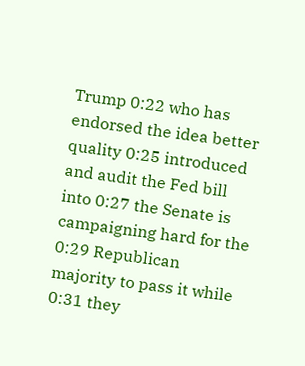Trump 0:22 who has endorsed the idea better quality 0:25 introduced and audit the Fed bill into 0:27 the Senate is campaigning hard for the 0:29 Republican majority to pass it while 0:31 they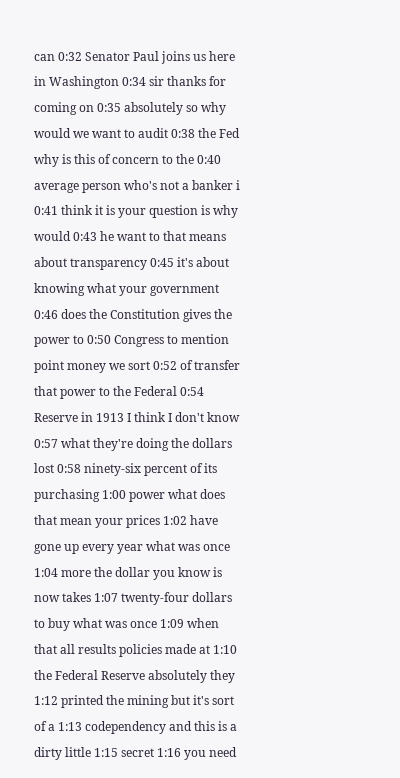can 0:32 Senator Paul joins us here in Washington 0:34 sir thanks for coming on 0:35 absolutely so why would we want to audit 0:38 the Fed why is this of concern to the 0:40 average person who's not a banker i 0:41 think it is your question is why would 0:43 he want to that means about transparency 0:45 it's about knowing what your government 0:46 does the Constitution gives the power to 0:50 Congress to mention point money we sort 0:52 of transfer that power to the Federal 0:54 Reserve in 1913 I think I don't know 0:57 what they're doing the dollars lost 0:58 ninety-six percent of its purchasing 1:00 power what does that mean your prices 1:02 have gone up every year what was once 1:04 more the dollar you know is now takes 1:07 twenty-four dollars to buy what was once 1:09 when that all results policies made at 1:10 the Federal Reserve absolutely they 1:12 printed the mining but it's sort of a 1:13 codependency and this is a dirty little 1:15 secret 1:16 you need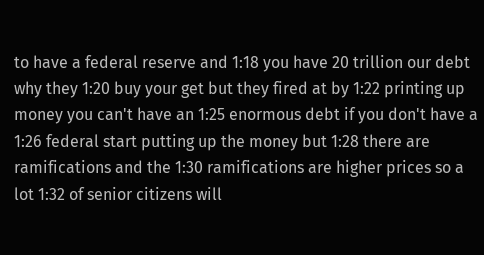to have a federal reserve and 1:18 you have 20 trillion our debt why they 1:20 buy your get but they fired at by 1:22 printing up money you can't have an 1:25 enormous debt if you don't have a 1:26 federal start putting up the money but 1:28 there are ramifications and the 1:30 ramifications are higher prices so a lot 1:32 of senior citizens will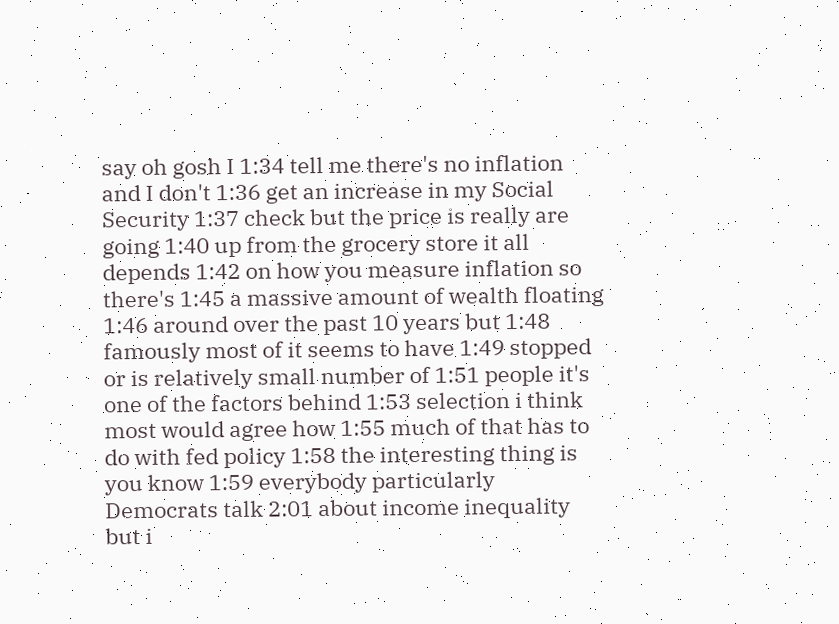say oh gosh I 1:34 tell me there's no inflation and I don't 1:36 get an increase in my Social Security 1:37 check but the price is really are going 1:40 up from the grocery store it all depends 1:42 on how you measure inflation so there's 1:45 a massive amount of wealth floating 1:46 around over the past 10 years but 1:48 famously most of it seems to have 1:49 stopped or is relatively small number of 1:51 people it's one of the factors behind 1:53 selection i think most would agree how 1:55 much of that has to do with fed policy 1:58 the interesting thing is you know 1:59 everybody particularly Democrats talk 2:01 about income inequality but i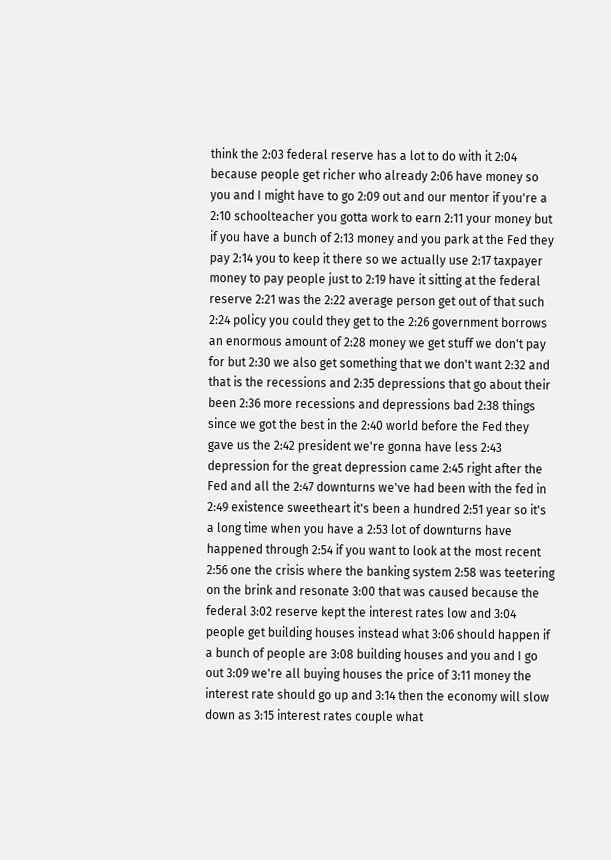think the 2:03 federal reserve has a lot to do with it 2:04 because people get richer who already 2:06 have money so you and I might have to go 2:09 out and our mentor if you're a 2:10 schoolteacher you gotta work to earn 2:11 your money but if you have a bunch of 2:13 money and you park at the Fed they pay 2:14 you to keep it there so we actually use 2:17 taxpayer money to pay people just to 2:19 have it sitting at the federal reserve 2:21 was the 2:22 average person get out of that such 2:24 policy you could they get to the 2:26 government borrows an enormous amount of 2:28 money we get stuff we don't pay for but 2:30 we also get something that we don't want 2:32 and that is the recessions and 2:35 depressions that go about their been 2:36 more recessions and depressions bad 2:38 things since we got the best in the 2:40 world before the Fed they gave us the 2:42 president we're gonna have less 2:43 depression for the great depression came 2:45 right after the Fed and all the 2:47 downturns we've had been with the fed in 2:49 existence sweetheart it's been a hundred 2:51 year so it's a long time when you have a 2:53 lot of downturns have happened through 2:54 if you want to look at the most recent 2:56 one the crisis where the banking system 2:58 was teetering on the brink and resonate 3:00 that was caused because the federal 3:02 reserve kept the interest rates low and 3:04 people get building houses instead what 3:06 should happen if a bunch of people are 3:08 building houses and you and I go out 3:09 we're all buying houses the price of 3:11 money the interest rate should go up and 3:14 then the economy will slow down as 3:15 interest rates couple what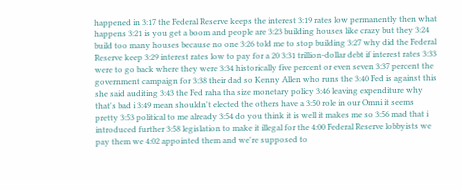happened in 3:17 the Federal Reserve keeps the interest 3:19 rates low permanently then what happens 3:21 is you get a boom and people are 3:23 building houses like crazy but they 3:24 build too many houses because no one 3:26 told me to stop building 3:27 why did the Federal Reserve keep 3:29 interest rates low to pay for a 20 3:31 trillion-dollar debt if interest rates 3:33 were to go back where they were 3:34 historically five percent or even seven 3:37 percent the government campaign for 3:38 their dad so Kenny Allen who runs the 3:40 Fed is against this she said auditing 3:43 the Fed raha tha size monetary policy 3:46 leaving expenditure why that's bad i 3:49 mean shouldn't elected the others have a 3:50 role in our Omni it seems pretty 3:53 political to me already 3:54 do you think it is well it makes me so 3:56 mad that i introduced further 3:58 legislation to make it illegal for the 4:00 Federal Reserve lobbyists we pay them we 4:02 appointed them and we're supposed to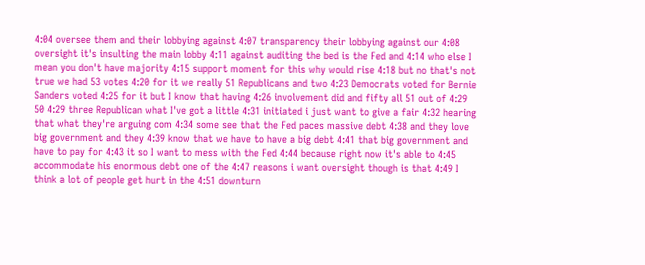4:04 oversee them and their lobbying against 4:07 transparency their lobbying against our 4:08 oversight it's insulting the main lobby 4:11 against auditing the bed is the Fed and 4:14 who else I mean you don't have majority 4:15 support moment for this why would rise 4:18 but no that's not true we had 53 votes 4:20 for it we really 51 Republicans and two 4:23 Democrats voted for Bernie Sanders voted 4:25 for it but I know that having 4:26 involvement did and fifty all 51 out of 4:29 50 4:29 three Republican what I've got a little 4:31 initiated i just want to give a fair 4:32 hearing that what they're arguing com 4:34 some see that the Fed paces massive debt 4:38 and they love big government and they 4:39 know that we have to have a big debt 4:41 that big government and have to pay for 4:43 it so I want to mess with the Fed 4:44 because right now it's able to 4:45 accommodate his enormous debt one of the 4:47 reasons i want oversight though is that 4:49 I think a lot of people get hurt in the 4:51 downturn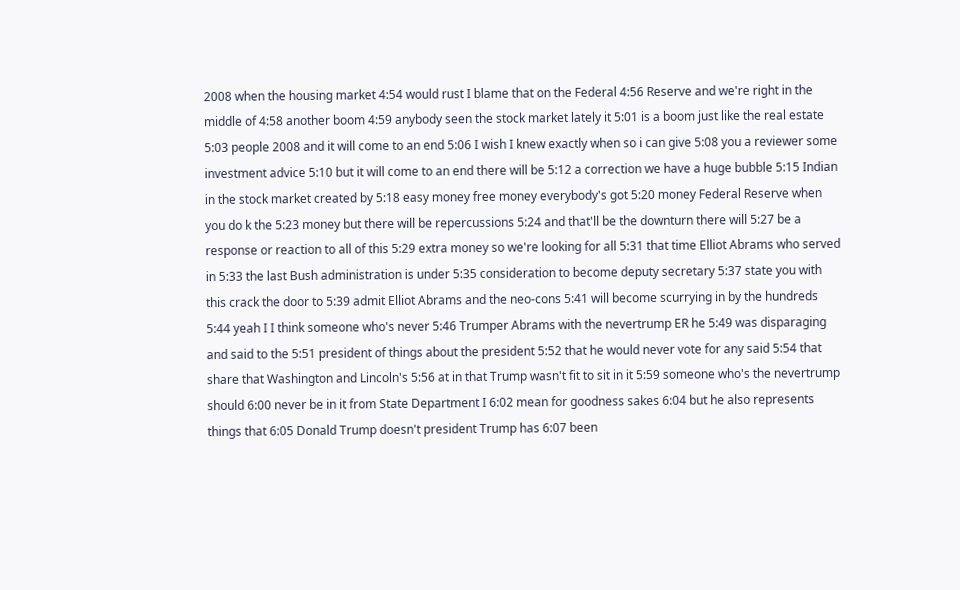2008 when the housing market 4:54 would rust I blame that on the Federal 4:56 Reserve and we're right in the middle of 4:58 another boom 4:59 anybody seen the stock market lately it 5:01 is a boom just like the real estate 5:03 people 2008 and it will come to an end 5:06 I wish I knew exactly when so i can give 5:08 you a reviewer some investment advice 5:10 but it will come to an end there will be 5:12 a correction we have a huge bubble 5:15 Indian in the stock market created by 5:18 easy money free money everybody's got 5:20 money Federal Reserve when you do k the 5:23 money but there will be repercussions 5:24 and that'll be the downturn there will 5:27 be a response or reaction to all of this 5:29 extra money so we're looking for all 5:31 that time Elliot Abrams who served in 5:33 the last Bush administration is under 5:35 consideration to become deputy secretary 5:37 state you with this crack the door to 5:39 admit Elliot Abrams and the neo-cons 5:41 will become scurrying in by the hundreds 5:44 yeah I I think someone who's never 5:46 Trumper Abrams with the nevertrump ER he 5:49 was disparaging and said to the 5:51 president of things about the president 5:52 that he would never vote for any said 5:54 that share that Washington and Lincoln's 5:56 at in that Trump wasn't fit to sit in it 5:59 someone who's the nevertrump should 6:00 never be in it from State Department I 6:02 mean for goodness sakes 6:04 but he also represents things that 6:05 Donald Trump doesn't president Trump has 6:07 been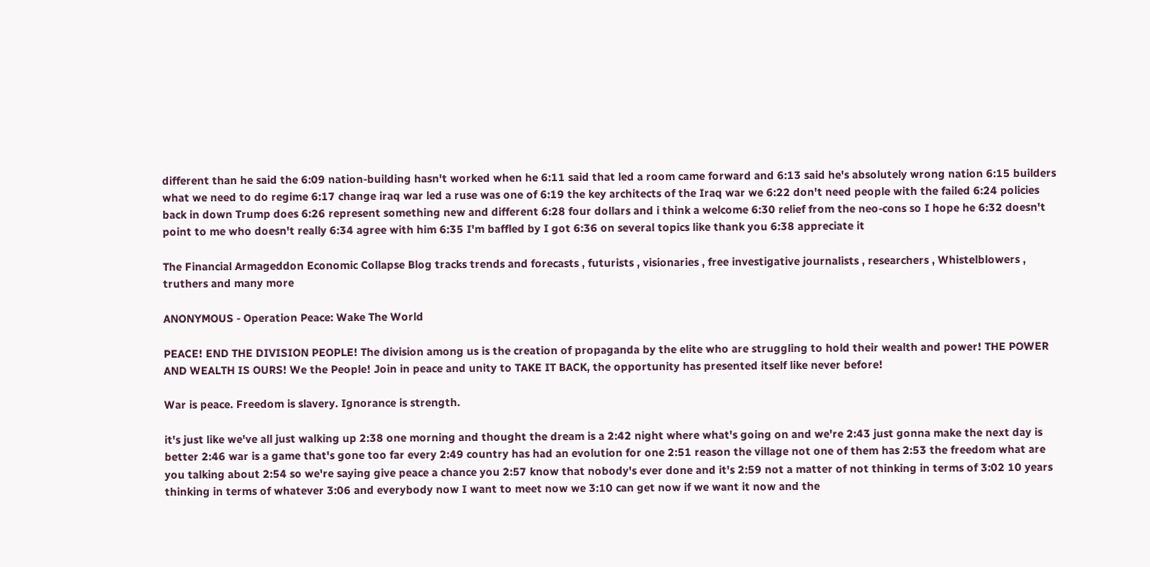different than he said the 6:09 nation-building hasn't worked when he 6:11 said that led a room came forward and 6:13 said he's absolutely wrong nation 6:15 builders what we need to do regime 6:17 change iraq war led a ruse was one of 6:19 the key architects of the Iraq war we 6:22 don't need people with the failed 6:24 policies back in down Trump does 6:26 represent something new and different 6:28 four dollars and i think a welcome 6:30 relief from the neo-cons so I hope he 6:32 doesn't point to me who doesn't really 6:34 agree with him 6:35 I'm baffled by I got 6:36 on several topics like thank you 6:38 appreciate it

The Financial Armageddon Economic Collapse Blog tracks trends and forecasts , futurists , visionaries , free investigative journalists , researchers , Whistelblowers , truthers and many more

ANONYMOUS - Operation Peace: Wake The World

PEACE! END THE DIVISION PEOPLE! The division among us is the creation of propaganda by the elite who are struggling to hold their wealth and power! THE POWER AND WEALTH IS OURS! We the People! Join in peace and unity to TAKE IT BACK, the opportunity has presented itself like never before!

War is peace. Freedom is slavery. Ignorance is strength.

it's just like we've all just walking up 2:38 one morning and thought the dream is a 2:42 night where what's going on and we're 2:43 just gonna make the next day is better 2:46 war is a game that's gone too far every 2:49 country has had an evolution for one 2:51 reason the village not one of them has 2:53 the freedom what are you talking about 2:54 so we're saying give peace a chance you 2:57 know that nobody's ever done and it's 2:59 not a matter of not thinking in terms of 3:02 10 years thinking in terms of whatever 3:06 and everybody now I want to meet now we 3:10 can get now if we want it now and the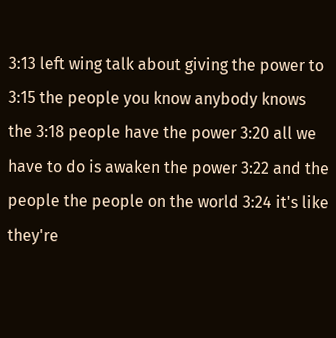3:13 left wing talk about giving the power to 3:15 the people you know anybody knows the 3:18 people have the power 3:20 all we have to do is awaken the power 3:22 and the people the people on the world 3:24 it's like they're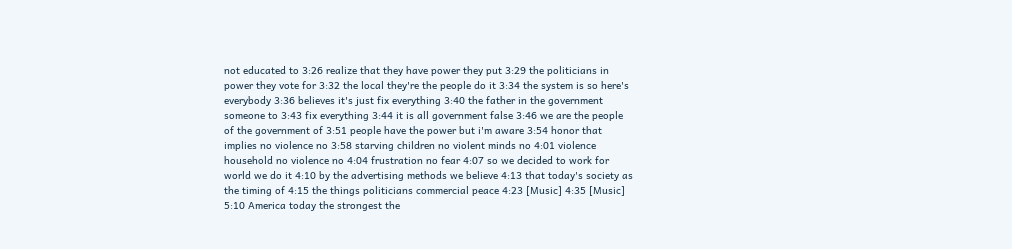not educated to 3:26 realize that they have power they put 3:29 the politicians in power they vote for 3:32 the local they're the people do it 3:34 the system is so here's everybody 3:36 believes it's just fix everything 3:40 the father in the government someone to 3:43 fix everything 3:44 it is all government false 3:46 we are the people of the government of 3:51 people have the power but i'm aware 3:54 honor that implies no violence no 3:58 starving children no violent minds no 4:01 violence household no violence no 4:04 frustration no fear 4:07 so we decided to work for world we do it 4:10 by the advertising methods we believe 4:13 that today's society as the timing of 4:15 the things politicians commercial peace 4:23 [Music] 4:35 [Music] 5:10 America today the strongest the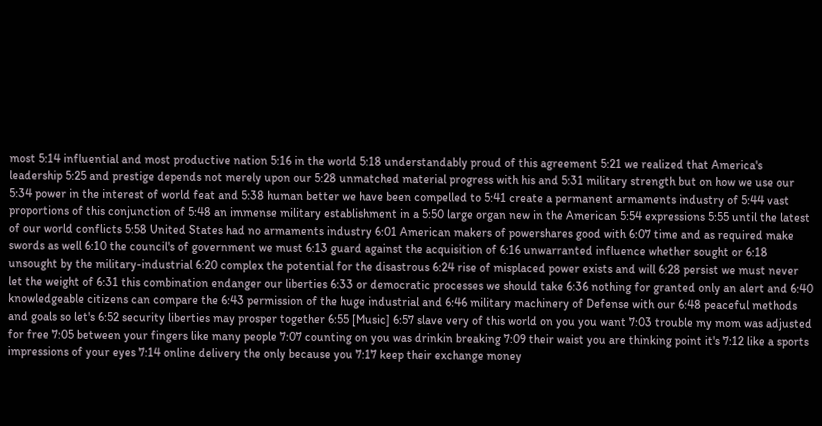most 5:14 influential and most productive nation 5:16 in the world 5:18 understandably proud of this agreement 5:21 we realized that America's leadership 5:25 and prestige depends not merely upon our 5:28 unmatched material progress with his and 5:31 military strength but on how we use our 5:34 power in the interest of world feat and 5:38 human better we have been compelled to 5:41 create a permanent armaments industry of 5:44 vast proportions of this conjunction of 5:48 an immense military establishment in a 5:50 large organ new in the American 5:54 expressions 5:55 until the latest of our world conflicts 5:58 United States had no armaments industry 6:01 American makers of powershares good with 6:07 time and as required make swords as well 6:10 the council's of government we must 6:13 guard against the acquisition of 6:16 unwarranted influence whether sought or 6:18 unsought by the military-industrial 6:20 complex the potential for the disastrous 6:24 rise of misplaced power exists and will 6:28 persist we must never let the weight of 6:31 this combination endanger our liberties 6:33 or democratic processes we should take 6:36 nothing for granted only an alert and 6:40 knowledgeable citizens can compare the 6:43 permission of the huge industrial and 6:46 military machinery of Defense with our 6:48 peaceful methods and goals so let's 6:52 security liberties may prosper together 6:55 [Music] 6:57 slave very of this world on you you want 7:03 trouble my mom was adjusted for free 7:05 between your fingers like many people 7:07 counting on you was drinkin breaking 7:09 their waist you are thinking point it's 7:12 like a sports impressions of your eyes 7:14 online delivery the only because you 7:17 keep their exchange money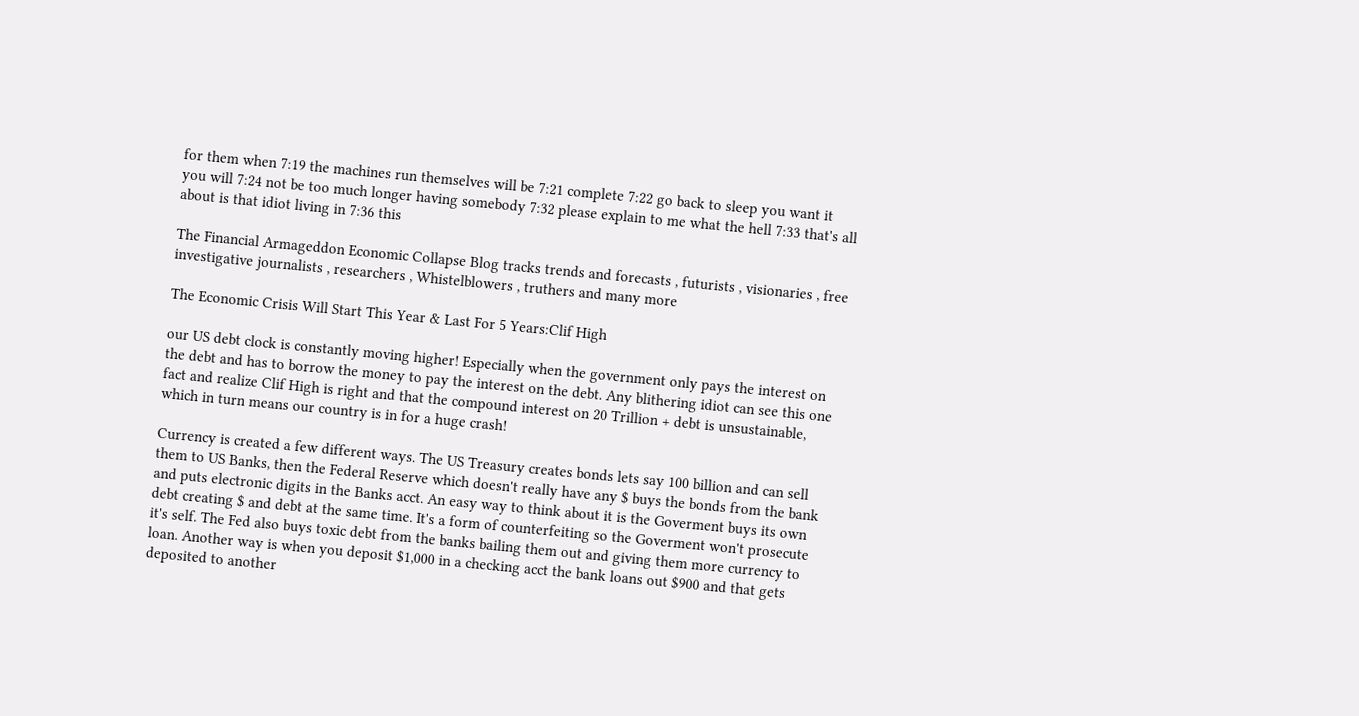for them when 7:19 the machines run themselves will be 7:21 complete 7:22 go back to sleep you want it you will 7:24 not be too much longer having somebody 7:32 please explain to me what the hell 7:33 that's all about is that idiot living in 7:36 this

The Financial Armageddon Economic Collapse Blog tracks trends and forecasts , futurists , visionaries , free investigative journalists , researchers , Whistelblowers , truthers and many more

The Economic Crisis Will Start This Year & Last For 5 Years:Clif High

our US debt clock is constantly moving higher! Especially when the government only pays the interest on the debt and has to borrow the money to pay the interest on the debt. Any blithering idiot can see this one fact and realize Clif High is right and that the compound interest on 20 Trillion + debt is unsustainable, which in turn means our country is in for a huge crash!

Currency is created a few different ways. The US Treasury creates bonds lets say 100 billion and can sell them to US Banks, then the Federal Reserve which doesn't really have any $ buys the bonds from the bank and puts electronic digits in the Banks acct. An easy way to think about it is the Goverment buys its own debt creating $ and debt at the same time. It's a form of counterfeiting so the Goverment won't prosecute it's self. The Fed also buys toxic debt from the banks bailing them out and giving them more currency to loan. Another way is when you deposit $1,000 in a checking acct the bank loans out $900 and that gets deposited to another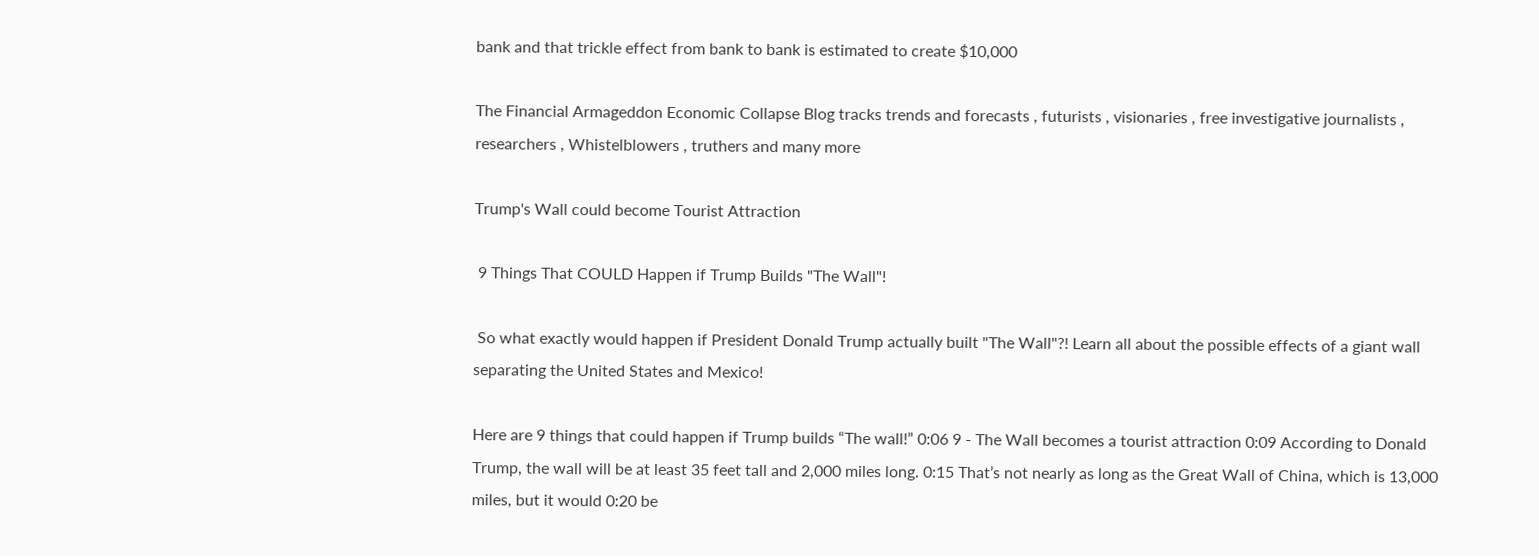bank and that trickle effect from bank to bank is estimated to create $10,000

The Financial Armageddon Economic Collapse Blog tracks trends and forecasts , futurists , visionaries , free investigative journalists , researchers , Whistelblowers , truthers and many more

Trump's Wall could become Tourist Attraction

 9 Things That COULD Happen if Trump Builds "The Wall"!

 So what exactly would happen if President Donald Trump actually built "The Wall"?! Learn all about the possible effects of a giant wall separating the United States and Mexico!

Here are 9 things that could happen if Trump builds “The wall!” 0:06 9 - The Wall becomes a tourist attraction 0:09 According to Donald Trump, the wall will be at least 35 feet tall and 2,000 miles long. 0:15 That’s not nearly as long as the Great Wall of China, which is 13,000 miles, but it would 0:20 be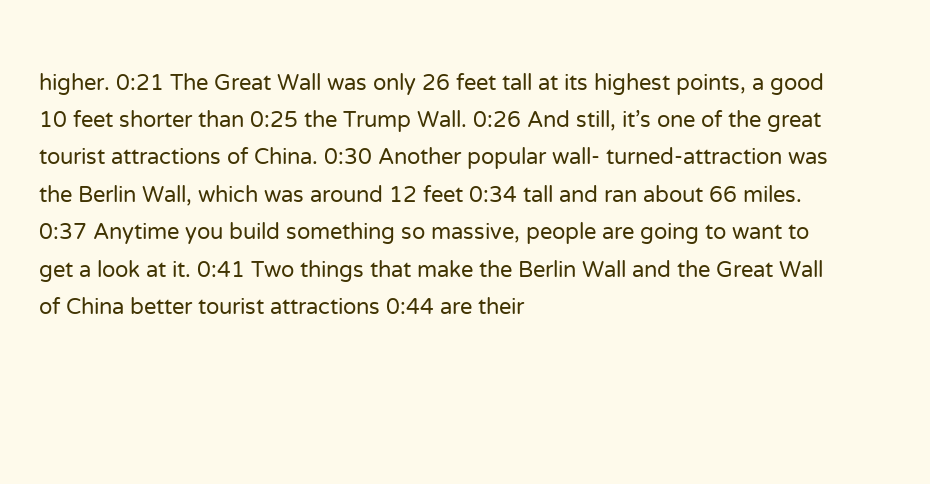higher. 0:21 The Great Wall was only 26 feet tall at its highest points, a good 10 feet shorter than 0:25 the Trump Wall. 0:26 And still, it’s one of the great tourist attractions of China. 0:30 Another popular wall- turned-attraction was the Berlin Wall, which was around 12 feet 0:34 tall and ran about 66 miles. 0:37 Anytime you build something so massive, people are going to want to get a look at it. 0:41 Two things that make the Berlin Wall and the Great Wall of China better tourist attractions 0:44 are their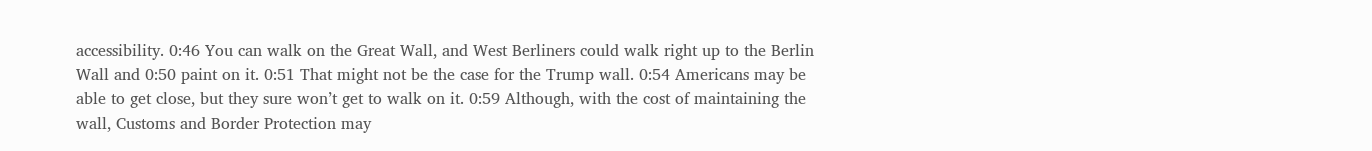accessibility. 0:46 You can walk on the Great Wall, and West Berliners could walk right up to the Berlin Wall and 0:50 paint on it. 0:51 That might not be the case for the Trump wall. 0:54 Americans may be able to get close, but they sure won’t get to walk on it. 0:59 Although, with the cost of maintaining the wall, Customs and Border Protection may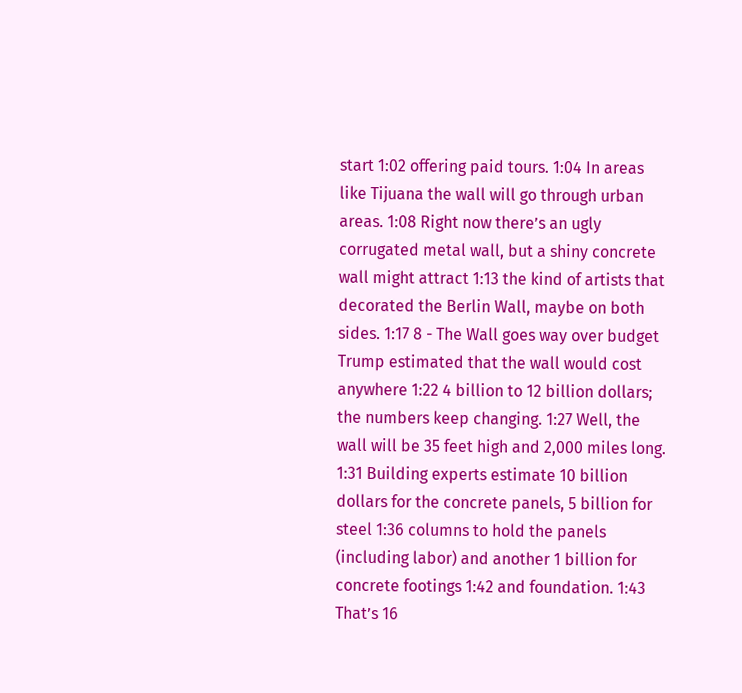start 1:02 offering paid tours. 1:04 In areas like Tijuana the wall will go through urban areas. 1:08 Right now there’s an ugly corrugated metal wall, but a shiny concrete wall might attract 1:13 the kind of artists that decorated the Berlin Wall, maybe on both sides. 1:17 8 - The Wall goes way over budget Trump estimated that the wall would cost anywhere 1:22 4 billion to 12 billion dollars; the numbers keep changing. 1:27 Well, the wall will be 35 feet high and 2,000 miles long. 1:31 Building experts estimate 10 billion dollars for the concrete panels, 5 billion for steel 1:36 columns to hold the panels (including labor) and another 1 billion for concrete footings 1:42 and foundation. 1:43 That’s 16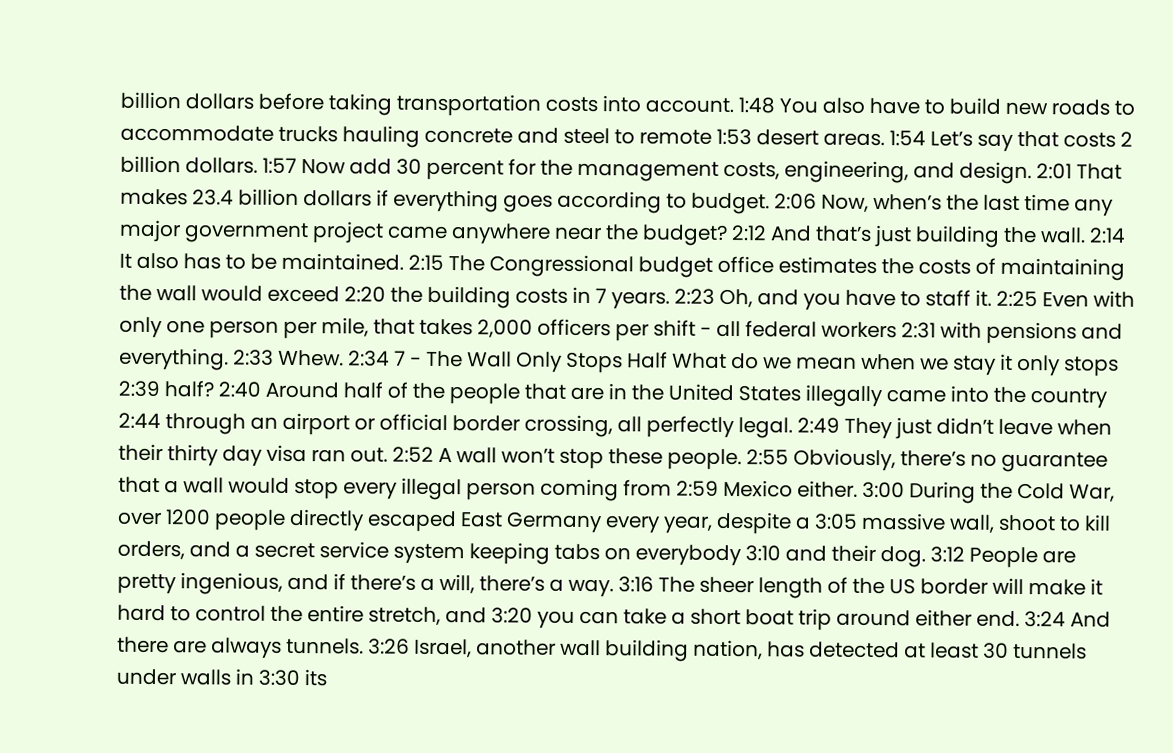billion dollars before taking transportation costs into account. 1:48 You also have to build new roads to accommodate trucks hauling concrete and steel to remote 1:53 desert areas. 1:54 Let’s say that costs 2 billion dollars. 1:57 Now add 30 percent for the management costs, engineering, and design. 2:01 That makes 23.4 billion dollars if everything goes according to budget. 2:06 Now, when’s the last time any major government project came anywhere near the budget? 2:12 And that’s just building the wall. 2:14 It also has to be maintained. 2:15 The Congressional budget office estimates the costs of maintaining the wall would exceed 2:20 the building costs in 7 years. 2:23 Oh, and you have to staff it. 2:25 Even with only one person per mile, that takes 2,000 officers per shift - all federal workers 2:31 with pensions and everything. 2:33 Whew. 2:34 7 - The Wall Only Stops Half What do we mean when we stay it only stops 2:39 half? 2:40 Around half of the people that are in the United States illegally came into the country 2:44 through an airport or official border crossing, all perfectly legal. 2:49 They just didn’t leave when their thirty day visa ran out. 2:52 A wall won’t stop these people. 2:55 Obviously, there’s no guarantee that a wall would stop every illegal person coming from 2:59 Mexico either. 3:00 During the Cold War, over 1200 people directly escaped East Germany every year, despite a 3:05 massive wall, shoot to kill orders, and a secret service system keeping tabs on everybody 3:10 and their dog. 3:12 People are pretty ingenious, and if there’s a will, there’s a way. 3:16 The sheer length of the US border will make it hard to control the entire stretch, and 3:20 you can take a short boat trip around either end. 3:24 And there are always tunnels. 3:26 Israel, another wall building nation, has detected at least 30 tunnels under walls in 3:30 its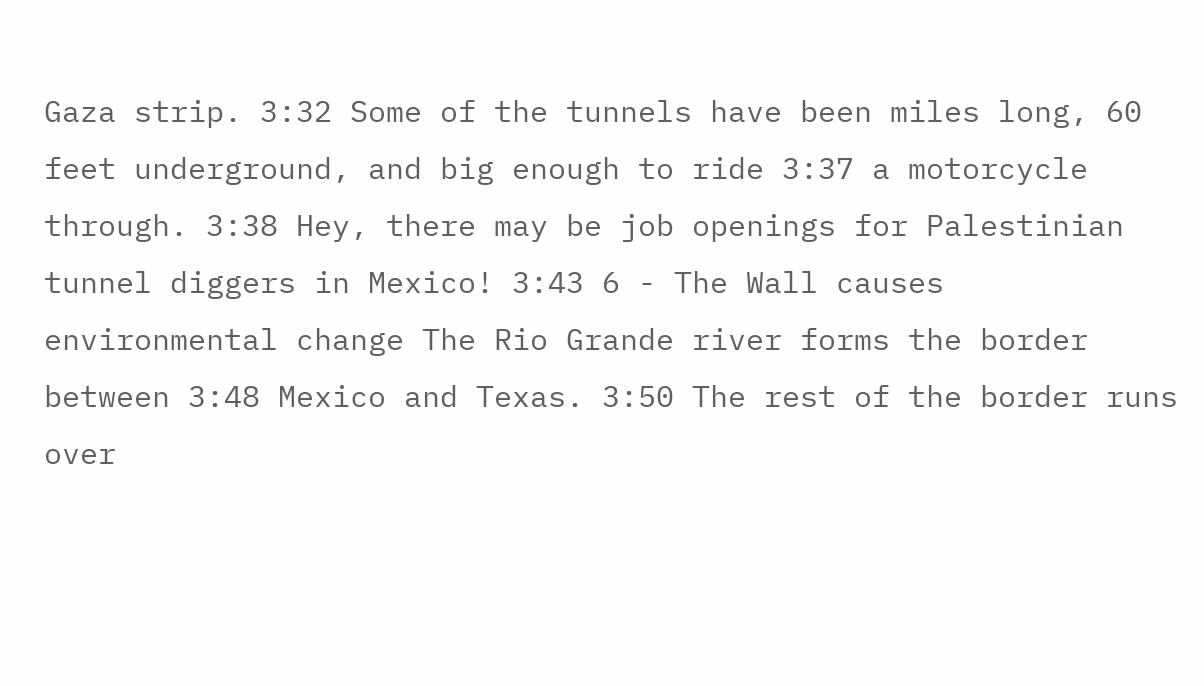Gaza strip. 3:32 Some of the tunnels have been miles long, 60 feet underground, and big enough to ride 3:37 a motorcycle through. 3:38 Hey, there may be job openings for Palestinian tunnel diggers in Mexico! 3:43 6 - The Wall causes environmental change The Rio Grande river forms the border between 3:48 Mexico and Texas. 3:50 The rest of the border runs over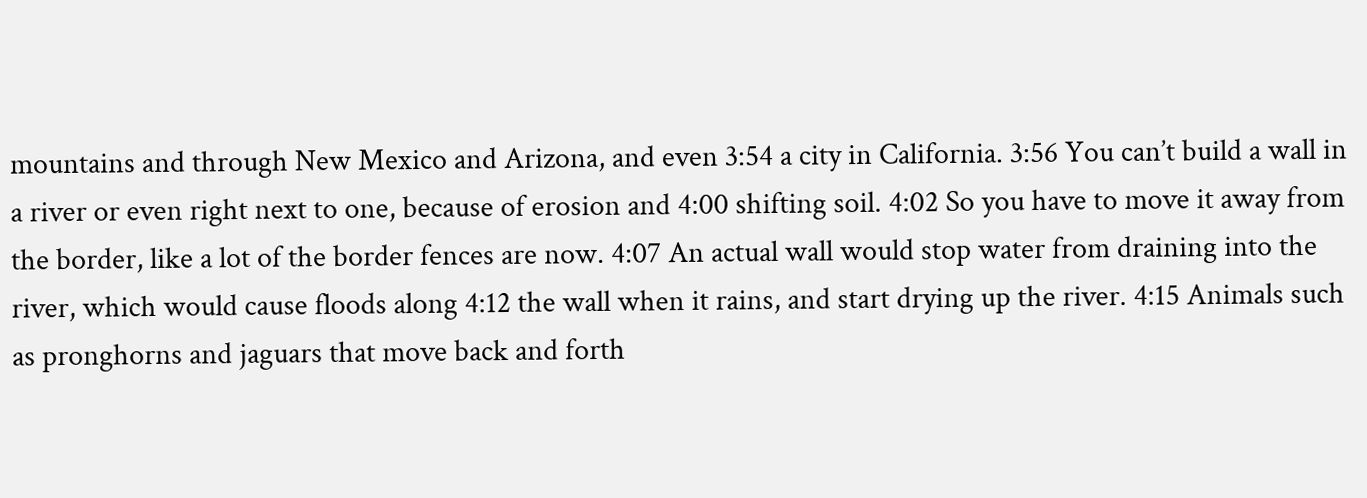mountains and through New Mexico and Arizona, and even 3:54 a city in California. 3:56 You can’t build a wall in a river or even right next to one, because of erosion and 4:00 shifting soil. 4:02 So you have to move it away from the border, like a lot of the border fences are now. 4:07 An actual wall would stop water from draining into the river, which would cause floods along 4:12 the wall when it rains, and start drying up the river. 4:15 Animals such as pronghorns and jaguars that move back and forth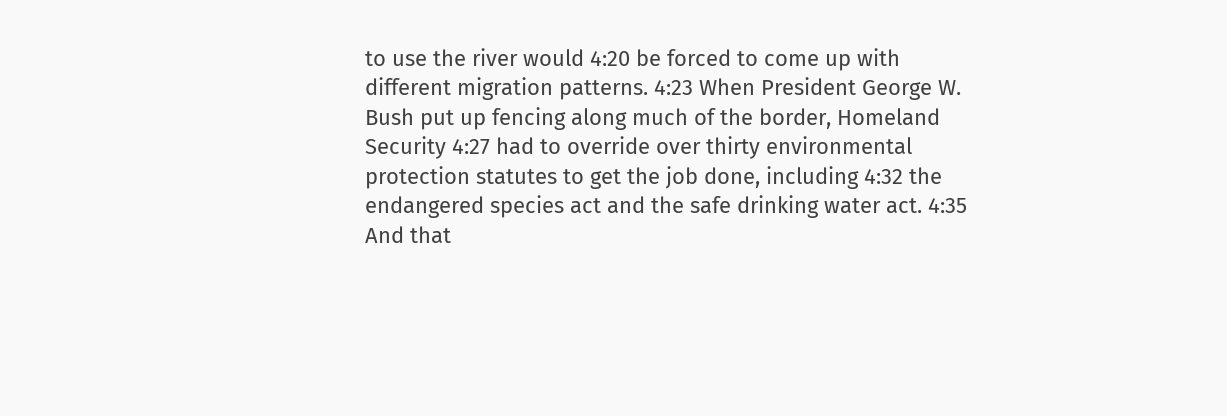to use the river would 4:20 be forced to come up with different migration patterns. 4:23 When President George W. Bush put up fencing along much of the border, Homeland Security 4:27 had to override over thirty environmental protection statutes to get the job done, including 4:32 the endangered species act and the safe drinking water act. 4:35 And that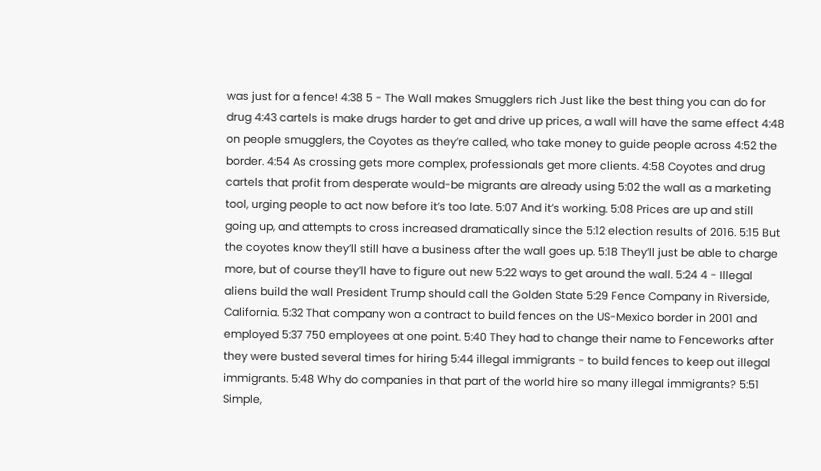was just for a fence! 4:38 5 - The Wall makes Smugglers rich Just like the best thing you can do for drug 4:43 cartels is make drugs harder to get and drive up prices, a wall will have the same effect 4:48 on people smugglers, the Coyotes as they’re called, who take money to guide people across 4:52 the border. 4:54 As crossing gets more complex, professionals get more clients. 4:58 Coyotes and drug cartels that profit from desperate would-be migrants are already using 5:02 the wall as a marketing tool, urging people to act now before it’s too late. 5:07 And it’s working. 5:08 Prices are up and still going up, and attempts to cross increased dramatically since the 5:12 election results of 2016. 5:15 But the coyotes know they’ll still have a business after the wall goes up. 5:18 They’ll just be able to charge more, but of course they’ll have to figure out new 5:22 ways to get around the wall. 5:24 4 - Illegal aliens build the wall President Trump should call the Golden State 5:29 Fence Company in Riverside, California. 5:32 That company won a contract to build fences on the US-Mexico border in 2001 and employed 5:37 750 employees at one point. 5:40 They had to change their name to Fenceworks after they were busted several times for hiring 5:44 illegal immigrants - to build fences to keep out illegal immigrants. 5:48 Why do companies in that part of the world hire so many illegal immigrants? 5:51 Simple,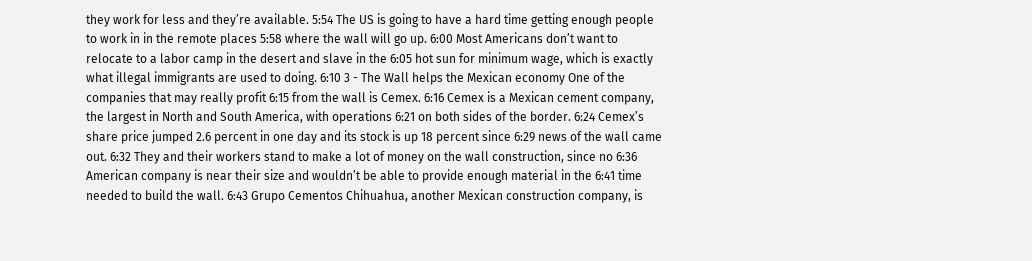they work for less and they’re available. 5:54 The US is going to have a hard time getting enough people to work in in the remote places 5:58 where the wall will go up. 6:00 Most Americans don’t want to relocate to a labor camp in the desert and slave in the 6:05 hot sun for minimum wage, which is exactly what illegal immigrants are used to doing. 6:10 3 - The Wall helps the Mexican economy One of the companies that may really profit 6:15 from the wall is Cemex. 6:16 Cemex is a Mexican cement company, the largest in North and South America, with operations 6:21 on both sides of the border. 6:24 Cemex’s share price jumped 2.6 percent in one day and its stock is up 18 percent since 6:29 news of the wall came out. 6:32 They and their workers stand to make a lot of money on the wall construction, since no 6:36 American company is near their size and wouldn’t be able to provide enough material in the 6:41 time needed to build the wall. 6:43 Grupo Cementos Chihuahua, another Mexican construction company, is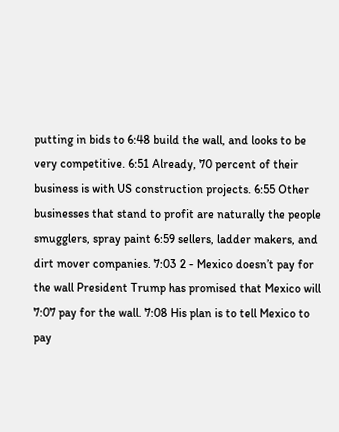putting in bids to 6:48 build the wall, and looks to be very competitive. 6:51 Already, 70 percent of their business is with US construction projects. 6:55 Other businesses that stand to profit are naturally the people smugglers, spray paint 6:59 sellers, ladder makers, and dirt mover companies. 7:03 2 - Mexico doesn’t pay for the wall President Trump has promised that Mexico will 7:07 pay for the wall. 7:08 His plan is to tell Mexico to pay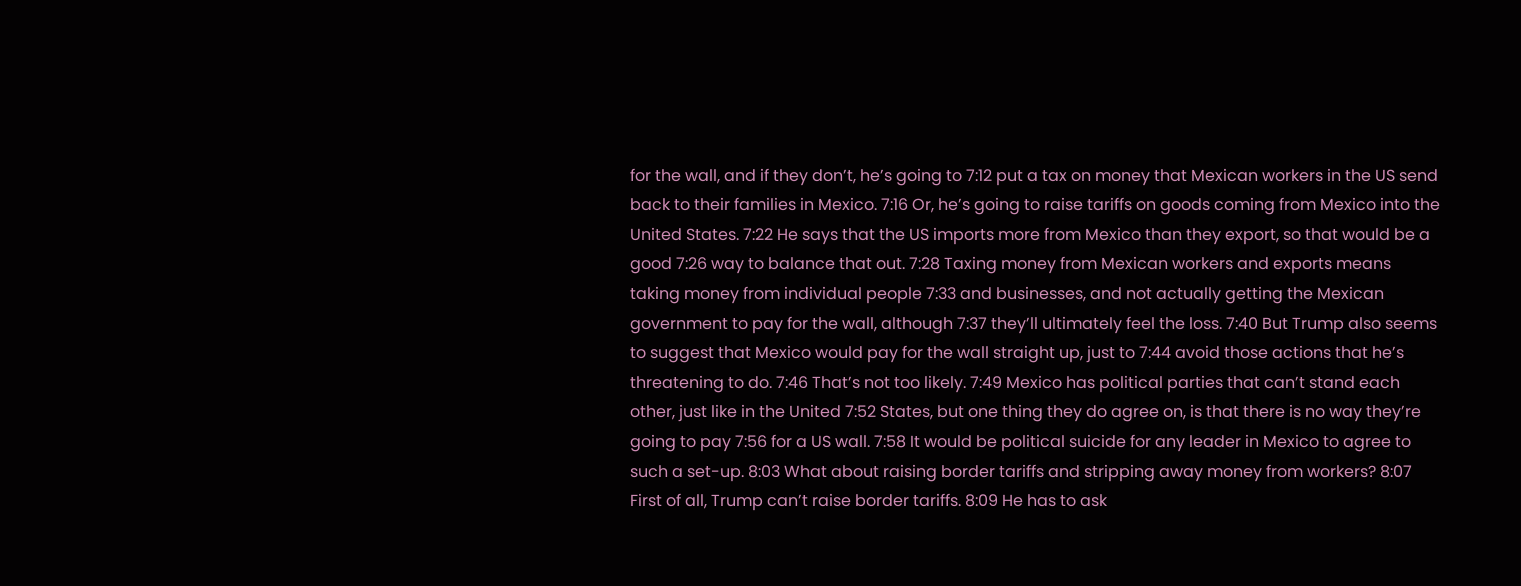for the wall, and if they don’t, he’s going to 7:12 put a tax on money that Mexican workers in the US send back to their families in Mexico. 7:16 Or, he’s going to raise tariffs on goods coming from Mexico into the United States. 7:22 He says that the US imports more from Mexico than they export, so that would be a good 7:26 way to balance that out. 7:28 Taxing money from Mexican workers and exports means taking money from individual people 7:33 and businesses, and not actually getting the Mexican government to pay for the wall, although 7:37 they’ll ultimately feel the loss. 7:40 But Trump also seems to suggest that Mexico would pay for the wall straight up, just to 7:44 avoid those actions that he’s threatening to do. 7:46 That’s not too likely. 7:49 Mexico has political parties that can’t stand each other, just like in the United 7:52 States, but one thing they do agree on, is that there is no way they’re going to pay 7:56 for a US wall. 7:58 It would be political suicide for any leader in Mexico to agree to such a set-up. 8:03 What about raising border tariffs and stripping away money from workers? 8:07 First of all, Trump can’t raise border tariffs. 8:09 He has to ask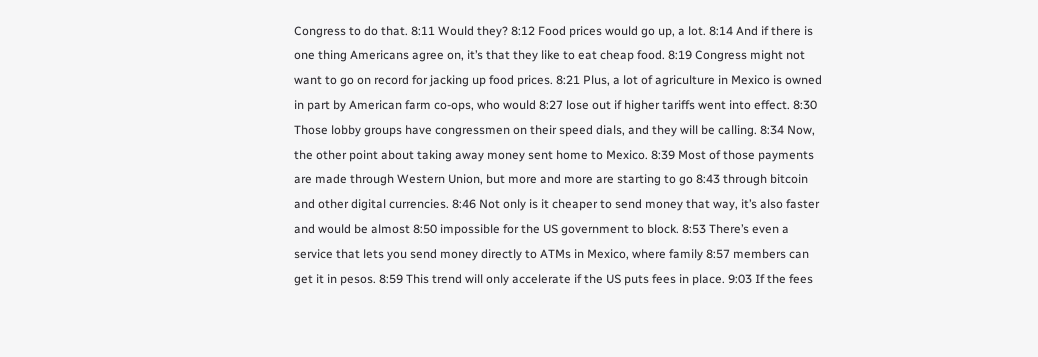Congress to do that. 8:11 Would they? 8:12 Food prices would go up, a lot. 8:14 And if there is one thing Americans agree on, it’s that they like to eat cheap food. 8:19 Congress might not want to go on record for jacking up food prices. 8:21 Plus, a lot of agriculture in Mexico is owned in part by American farm co-ops, who would 8:27 lose out if higher tariffs went into effect. 8:30 Those lobby groups have congressmen on their speed dials, and they will be calling. 8:34 Now, the other point about taking away money sent home to Mexico. 8:39 Most of those payments are made through Western Union, but more and more are starting to go 8:43 through bitcoin and other digital currencies. 8:46 Not only is it cheaper to send money that way, it’s also faster and would be almost 8:50 impossible for the US government to block. 8:53 There’s even a service that lets you send money directly to ATMs in Mexico, where family 8:57 members can get it in pesos. 8:59 This trend will only accelerate if the US puts fees in place. 9:03 If the fees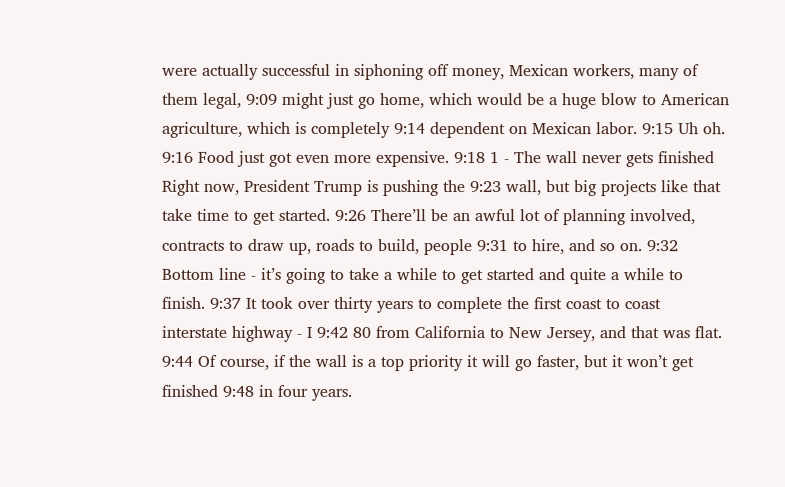were actually successful in siphoning off money, Mexican workers, many of them legal, 9:09 might just go home, which would be a huge blow to American agriculture, which is completely 9:14 dependent on Mexican labor. 9:15 Uh oh. 9:16 Food just got even more expensive. 9:18 1 - The wall never gets finished Right now, President Trump is pushing the 9:23 wall, but big projects like that take time to get started. 9:26 There’ll be an awful lot of planning involved, contracts to draw up, roads to build, people 9:31 to hire, and so on. 9:32 Bottom line - it’s going to take a while to get started and quite a while to finish. 9:37 It took over thirty years to complete the first coast to coast interstate highway - I 9:42 80 from California to New Jersey, and that was flat. 9:44 Of course, if the wall is a top priority it will go faster, but it won’t get finished 9:48 in four years.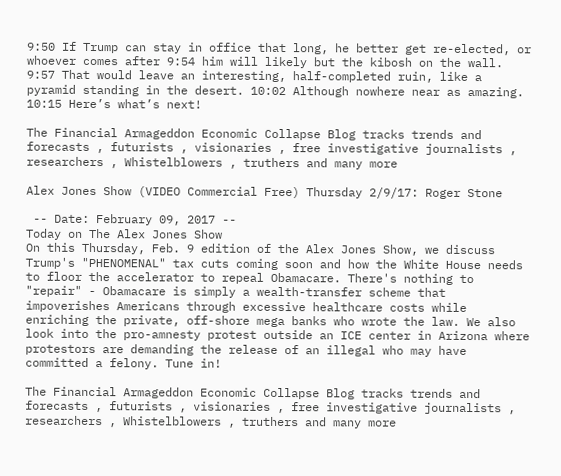9:50 If Trump can stay in office that long, he better get re-elected, or whoever comes after 9:54 him will likely but the kibosh on the wall. 9:57 That would leave an interesting, half-completed ruin, like a pyramid standing in the desert. 10:02 Although nowhere near as amazing. 10:15 Here’s what’s next!

The Financial Armageddon Economic Collapse Blog tracks trends and forecasts , futurists , visionaries , free investigative journalists , researchers , Whistelblowers , truthers and many more

Alex Jones Show (VIDEO Commercial Free) Thursday 2/9/17: Roger Stone

 -- Date: February 09, 2017 --
Today on The Alex Jones Show
On this Thursday, Feb. 9 edition of the Alex Jones Show, we discuss Trump's "PHENOMENAL" tax cuts coming soon and how the White House needs to floor the accelerator to repeal Obamacare. There's nothing to "repair" - Obamacare is simply a wealth-transfer scheme that impoverishes Americans through excessive healthcare costs while enriching the private, off-shore mega banks who wrote the law. We also look into the pro-amnesty protest outside an ICE center in Arizona where protestors are demanding the release of an illegal who may have committed a felony. Tune in!

The Financial Armageddon Economic Collapse Blog tracks trends and forecasts , futurists , visionaries , free investigative journalists , researchers , Whistelblowers , truthers and many more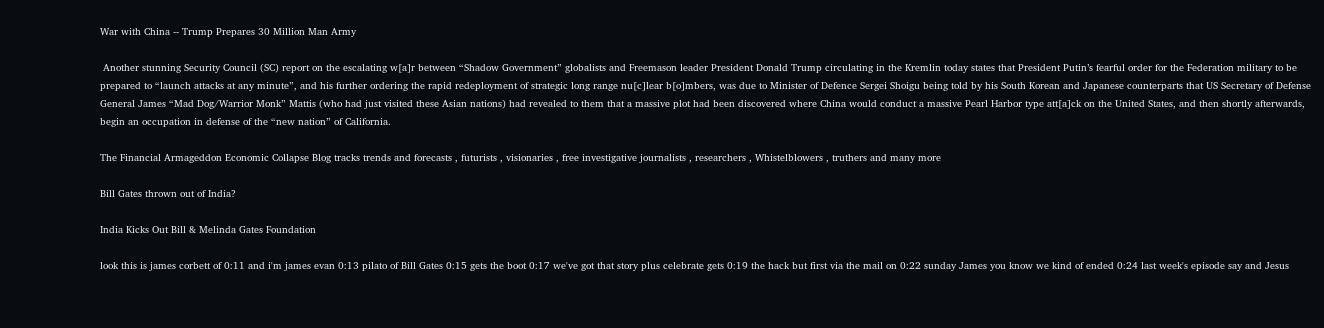War with China -- Trump Prepares 30 Million Man Army

 Another stunning Security Council (SC) report on the escalating w[a]r between “Shadow Government” globalists and Freemason leader President Donald Trump circulating in the Kremlin today states that President Putin’s fearful order for the Federation military to be prepared to “launch attacks at any minute”, and his further ordering the rapid redeployment of strategic long range nu[c]lear b[o]mbers, was due to Minister of Defence Sergei Shoigu being told by his South Korean and Japanese counterparts that US Secretary of Defense General James “Mad Dog/Warrior Monk” Mattis (who had just visited these Asian nations) had revealed to them that a massive plot had been discovered where China would conduct a massive Pearl Harbor type att[a]ck on the United States, and then shortly afterwards, begin an occupation in defense of the “new nation” of California.

The Financial Armageddon Economic Collapse Blog tracks trends and forecasts , futurists , visionaries , free investigative journalists , researchers , Whistelblowers , truthers and many more

Bill Gates thrown out of India?

India Kicks Out Bill & Melinda Gates Foundation

look this is james corbett of 0:11 and i'm james evan 0:13 pilato of Bill Gates 0:15 gets the boot 0:17 we've got that story plus celebrate gets 0:19 the hack but first via the mail on 0:22 sunday James you know we kind of ended 0:24 last week's episode say and Jesus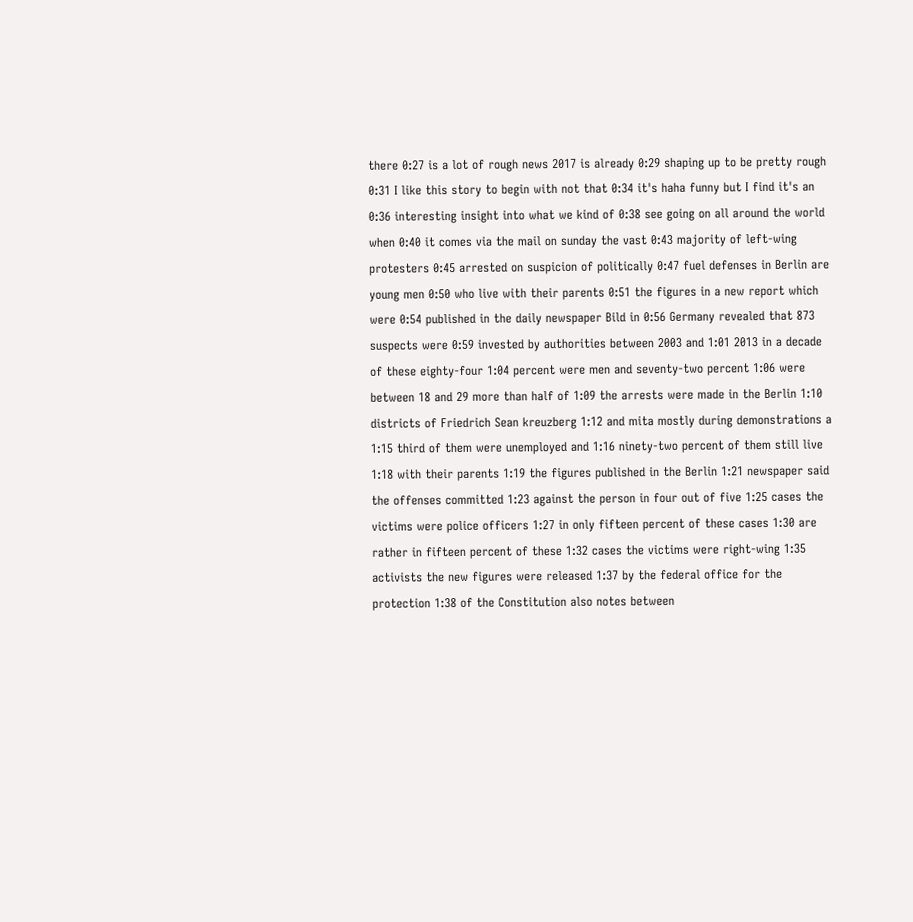there 0:27 is a lot of rough news 2017 is already 0:29 shaping up to be pretty rough 0:31 I like this story to begin with not that 0:34 it's haha funny but I find it's an 0:36 interesting insight into what we kind of 0:38 see going on all around the world when 0:40 it comes via the mail on sunday the vast 0:43 majority of left-wing protesters 0:45 arrested on suspicion of politically 0:47 fuel defenses in Berlin are young men 0:50 who live with their parents 0:51 the figures in a new report which were 0:54 published in the daily newspaper Bild in 0:56 Germany revealed that 873 suspects were 0:59 invested by authorities between 2003 and 1:01 2013 in a decade of these eighty-four 1:04 percent were men and seventy-two percent 1:06 were between 18 and 29 more than half of 1:09 the arrests were made in the Berlin 1:10 districts of Friedrich Sean kreuzberg 1:12 and mita mostly during demonstrations a 1:15 third of them were unemployed and 1:16 ninety-two percent of them still live 1:18 with their parents 1:19 the figures published in the Berlin 1:21 newspaper said the offenses committed 1:23 against the person in four out of five 1:25 cases the victims were police officers 1:27 in only fifteen percent of these cases 1:30 are rather in fifteen percent of these 1:32 cases the victims were right-wing 1:35 activists the new figures were released 1:37 by the federal office for the protection 1:38 of the Constitution also notes between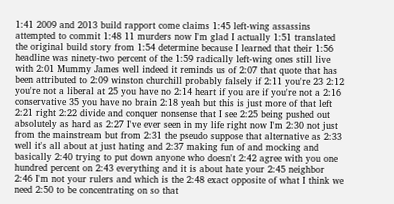1:41 2009 and 2013 build rapport come claims 1:45 left-wing assassins attempted to commit 1:48 11 murders now I'm glad I actually 1:51 translated the original build story from 1:54 determine because I learned that their 1:56 headline was ninety-two percent of the 1:59 radically left-wing ones still live with 2:01 Mummy James well indeed it reminds us of 2:07 that quote that has been attributed to 2:09 winston churchill probably falsely if 2:11 you're 23 2:12 you're not a liberal at 25 you have no 2:14 heart if you are if you're not a 2:16 conservative 35 you have no brain 2:18 yeah but this is just more of that left 2:21 right 2:22 divide and conquer nonsense that I see 2:25 being pushed out absolutely as hard as 2:27 I've ever seen in my life right now I'm 2:30 not just from the mainstream but from 2:31 the pseudo suppose that alternative as 2:33 well it's all about at just hating and 2:37 making fun of and mocking and basically 2:40 trying to put down anyone who doesn't 2:42 agree with you one hundred percent on 2:43 everything and it is about hate your 2:45 neighbor 2:46 I'm not your rulers and which is the 2:48 exact opposite of what I think we need 2:50 to be concentrating on so that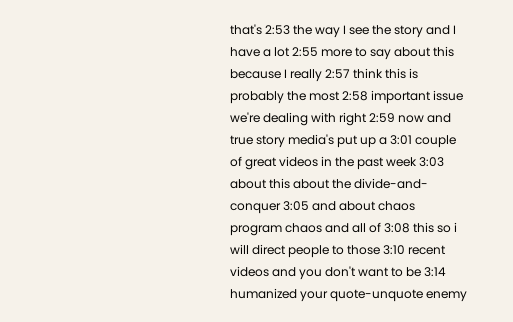that's 2:53 the way I see the story and I have a lot 2:55 more to say about this because I really 2:57 think this is probably the most 2:58 important issue we're dealing with right 2:59 now and true story media's put up a 3:01 couple of great videos in the past week 3:03 about this about the divide-and-conquer 3:05 and about chaos program chaos and all of 3:08 this so i will direct people to those 3:10 recent videos and you don't want to be 3:14 humanized your quote-unquote enemy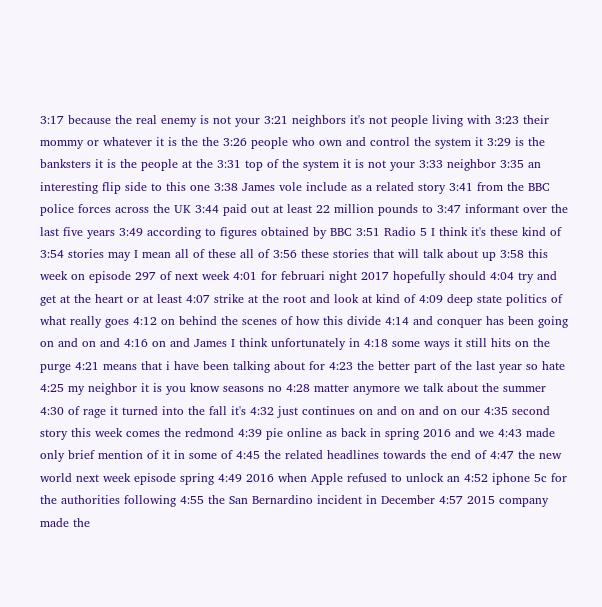3:17 because the real enemy is not your 3:21 neighbors it's not people living with 3:23 their mommy or whatever it is the the 3:26 people who own and control the system it 3:29 is the banksters it is the people at the 3:31 top of the system it is not your 3:33 neighbor 3:35 an interesting flip side to this one 3:38 James vole include as a related story 3:41 from the BBC police forces across the UK 3:44 paid out at least 22 million pounds to 3:47 informant over the last five years 3:49 according to figures obtained by BBC 3:51 Radio 5 I think it's these kind of 3:54 stories may I mean all of these all of 3:56 these stories that will talk about up 3:58 this week on episode 297 of next week 4:01 for februari night 2017 hopefully should 4:04 try and get at the heart or at least 4:07 strike at the root and look at kind of 4:09 deep state politics of what really goes 4:12 on behind the scenes of how this divide 4:14 and conquer has been going on and on and 4:16 on and James I think unfortunately in 4:18 some ways it still hits on the purge 4:21 means that i have been talking about for 4:23 the better part of the last year so hate 4:25 my neighbor it is you know seasons no 4:28 matter anymore we talk about the summer 4:30 of rage it turned into the fall it's 4:32 just continues on and on and on our 4:35 second story this week comes the redmond 4:39 pie online as back in spring 2016 and we 4:43 made only brief mention of it in some of 4:45 the related headlines towards the end of 4:47 the new world next week episode spring 4:49 2016 when Apple refused to unlock an 4:52 iphone 5c for the authorities following 4:55 the San Bernardino incident in December 4:57 2015 company made the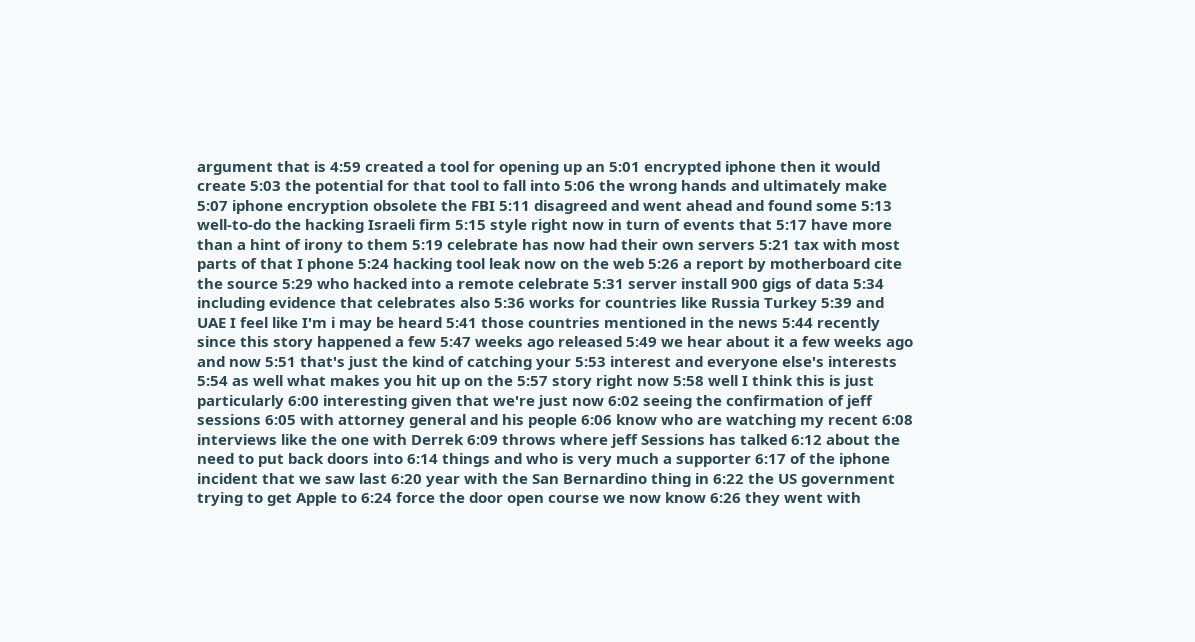argument that is 4:59 created a tool for opening up an 5:01 encrypted iphone then it would create 5:03 the potential for that tool to fall into 5:06 the wrong hands and ultimately make 5:07 iphone encryption obsolete the FBI 5:11 disagreed and went ahead and found some 5:13 well-to-do the hacking Israeli firm 5:15 style right now in turn of events that 5:17 have more than a hint of irony to them 5:19 celebrate has now had their own servers 5:21 tax with most parts of that I phone 5:24 hacking tool leak now on the web 5:26 a report by motherboard cite the source 5:29 who hacked into a remote celebrate 5:31 server install 900 gigs of data 5:34 including evidence that celebrates also 5:36 works for countries like Russia Turkey 5:39 and UAE I feel like I'm i may be heard 5:41 those countries mentioned in the news 5:44 recently since this story happened a few 5:47 weeks ago released 5:49 we hear about it a few weeks ago and now 5:51 that's just the kind of catching your 5:53 interest and everyone else's interests 5:54 as well what makes you hit up on the 5:57 story right now 5:58 well I think this is just particularly 6:00 interesting given that we're just now 6:02 seeing the confirmation of jeff sessions 6:05 with attorney general and his people 6:06 know who are watching my recent 6:08 interviews like the one with Derrek 6:09 throws where jeff Sessions has talked 6:12 about the need to put back doors into 6:14 things and who is very much a supporter 6:17 of the iphone incident that we saw last 6:20 year with the San Bernardino thing in 6:22 the US government trying to get Apple to 6:24 force the door open course we now know 6:26 they went with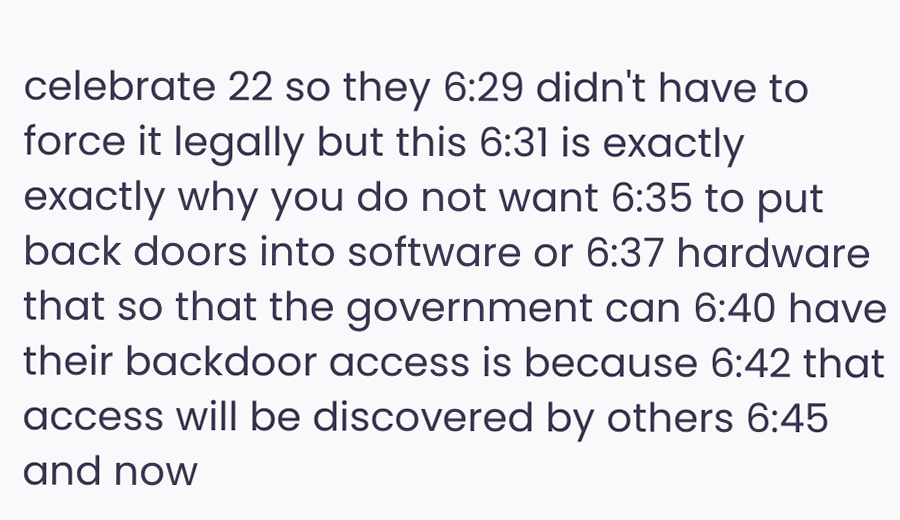celebrate 22 so they 6:29 didn't have to force it legally but this 6:31 is exactly exactly why you do not want 6:35 to put back doors into software or 6:37 hardware that so that the government can 6:40 have their backdoor access is because 6:42 that access will be discovered by others 6:45 and now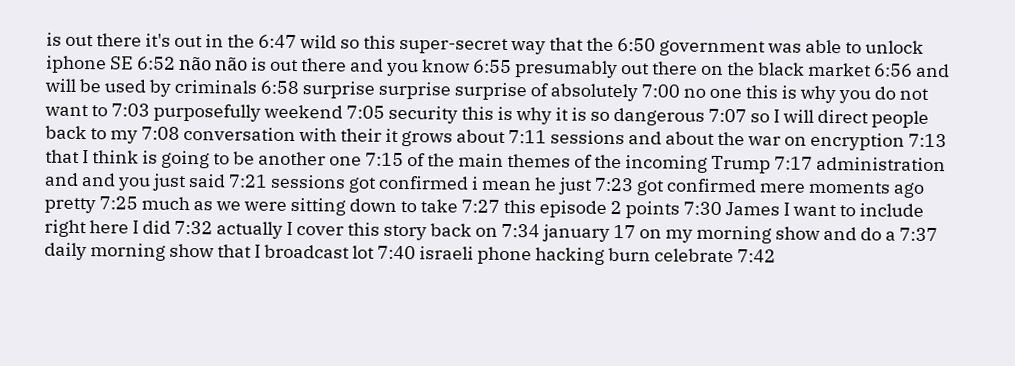is out there it's out in the 6:47 wild so this super-secret way that the 6:50 government was able to unlock iphone SE 6:52 não não is out there and you know 6:55 presumably out there on the black market 6:56 and will be used by criminals 6:58 surprise surprise surprise of absolutely 7:00 no one this is why you do not want to 7:03 purposefully weekend 7:05 security this is why it is so dangerous 7:07 so I will direct people back to my 7:08 conversation with their it grows about 7:11 sessions and about the war on encryption 7:13 that I think is going to be another one 7:15 of the main themes of the incoming Trump 7:17 administration and and you just said 7:21 sessions got confirmed i mean he just 7:23 got confirmed mere moments ago pretty 7:25 much as we were sitting down to take 7:27 this episode 2 points 7:30 James I want to include right here I did 7:32 actually I cover this story back on 7:34 january 17 on my morning show and do a 7:37 daily morning show that I broadcast lot 7:40 israeli phone hacking burn celebrate 7:42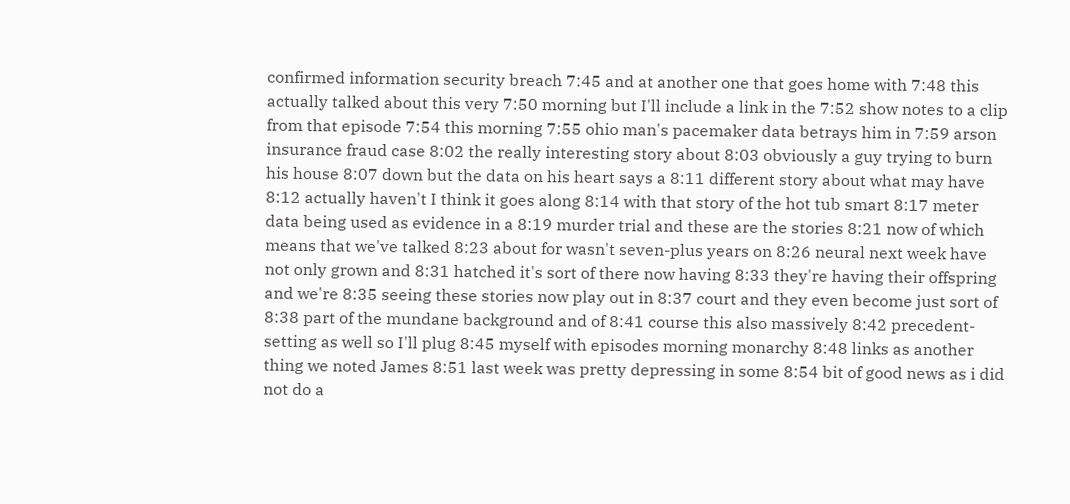confirmed information security breach 7:45 and at another one that goes home with 7:48 this actually talked about this very 7:50 morning but I'll include a link in the 7:52 show notes to a clip from that episode 7:54 this morning 7:55 ohio man's pacemaker data betrays him in 7:59 arson insurance fraud case 8:02 the really interesting story about 8:03 obviously a guy trying to burn his house 8:07 down but the data on his heart says a 8:11 different story about what may have 8:12 actually haven't I think it goes along 8:14 with that story of the hot tub smart 8:17 meter data being used as evidence in a 8:19 murder trial and these are the stories 8:21 now of which means that we've talked 8:23 about for wasn't seven-plus years on 8:26 neural next week have not only grown and 8:31 hatched it's sort of there now having 8:33 they're having their offspring and we're 8:35 seeing these stories now play out in 8:37 court and they even become just sort of 8:38 part of the mundane background and of 8:41 course this also massively 8:42 precedent-setting as well so I'll plug 8:45 myself with episodes morning monarchy 8:48 links as another thing we noted James 8:51 last week was pretty depressing in some 8:54 bit of good news as i did not do a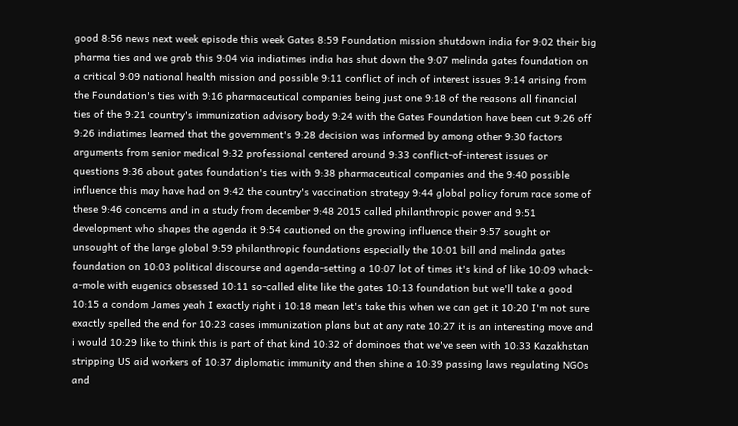good 8:56 news next week episode this week Gates 8:59 Foundation mission shutdown india for 9:02 their big pharma ties and we grab this 9:04 via indiatimes india has shut down the 9:07 melinda gates foundation on a critical 9:09 national health mission and possible 9:11 conflict of inch of interest issues 9:14 arising from the Foundation's ties with 9:16 pharmaceutical companies being just one 9:18 of the reasons all financial ties of the 9:21 country's immunization advisory body 9:24 with the Gates Foundation have been cut 9:26 off 9:26 indiatimes learned that the government's 9:28 decision was informed by among other 9:30 factors arguments from senior medical 9:32 professional centered around 9:33 conflict-of-interest issues or questions 9:36 about gates foundation's ties with 9:38 pharmaceutical companies and the 9:40 possible influence this may have had on 9:42 the country's vaccination strategy 9:44 global policy forum race some of these 9:46 concerns and in a study from december 9:48 2015 called philanthropic power and 9:51 development who shapes the agenda it 9:54 cautioned on the growing influence their 9:57 sought or unsought of the large global 9:59 philanthropic foundations especially the 10:01 bill and melinda gates foundation on 10:03 political discourse and agenda-setting a 10:07 lot of times it's kind of like 10:09 whack-a-mole with eugenics obsessed 10:11 so-called elite like the gates 10:13 foundation but we'll take a good 10:15 a condom James yeah I exactly right i 10:18 mean let's take this when we can get it 10:20 I'm not sure exactly spelled the end for 10:23 cases immunization plans but at any rate 10:27 it is an interesting move and i would 10:29 like to think this is part of that kind 10:32 of dominoes that we've seen with 10:33 Kazakhstan stripping US aid workers of 10:37 diplomatic immunity and then shine a 10:39 passing laws regulating NGOs and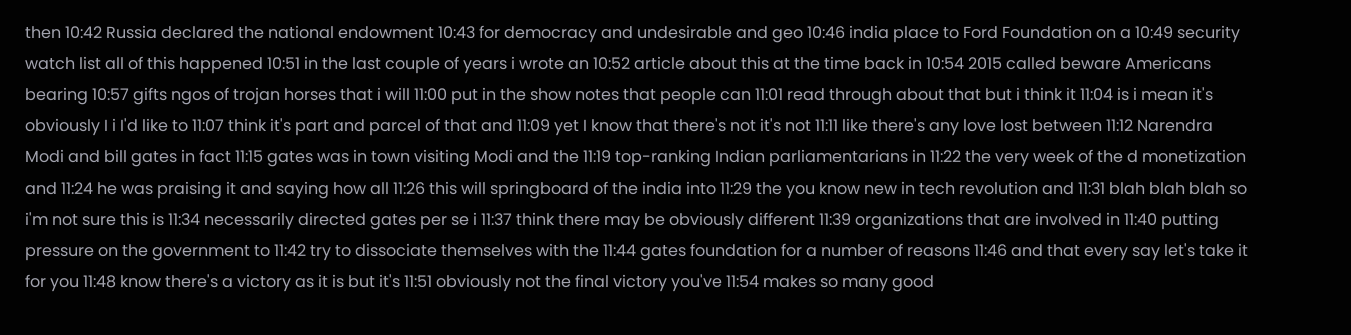then 10:42 Russia declared the national endowment 10:43 for democracy and undesirable and geo 10:46 india place to Ford Foundation on a 10:49 security watch list all of this happened 10:51 in the last couple of years i wrote an 10:52 article about this at the time back in 10:54 2015 called beware Americans bearing 10:57 gifts ngos of trojan horses that i will 11:00 put in the show notes that people can 11:01 read through about that but i think it 11:04 is i mean it's obviously I i I'd like to 11:07 think it's part and parcel of that and 11:09 yet I know that there's not it's not 11:11 like there's any love lost between 11:12 Narendra Modi and bill gates in fact 11:15 gates was in town visiting Modi and the 11:19 top-ranking Indian parliamentarians in 11:22 the very week of the d monetization and 11:24 he was praising it and saying how all 11:26 this will springboard of the india into 11:29 the you know new in tech revolution and 11:31 blah blah blah so i'm not sure this is 11:34 necessarily directed gates per se i 11:37 think there may be obviously different 11:39 organizations that are involved in 11:40 putting pressure on the government to 11:42 try to dissociate themselves with the 11:44 gates foundation for a number of reasons 11:46 and that every say let's take it for you 11:48 know there's a victory as it is but it's 11:51 obviously not the final victory you've 11:54 makes so many good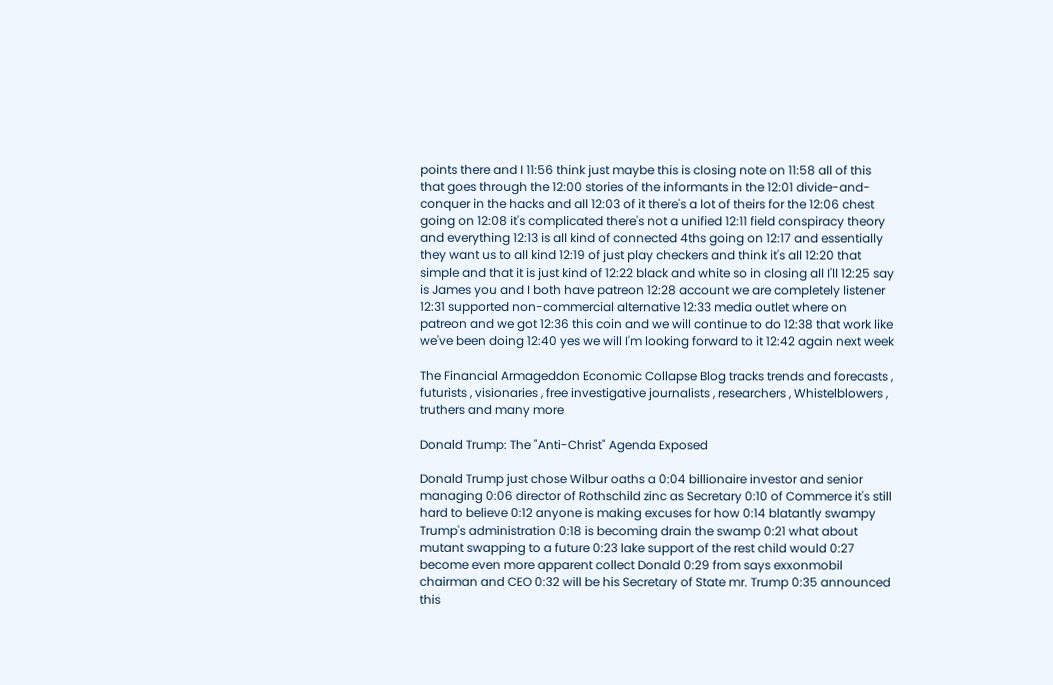points there and I 11:56 think just maybe this is closing note on 11:58 all of this that goes through the 12:00 stories of the informants in the 12:01 divide-and-conquer in the hacks and all 12:03 of it there's a lot of theirs for the 12:06 chest going on 12:08 it's complicated there's not a unified 12:11 field conspiracy theory and everything 12:13 is all kind of connected 4ths going on 12:17 and essentially they want us to all kind 12:19 of just play checkers and think it's all 12:20 that simple and that it is just kind of 12:22 black and white so in closing all I'll 12:25 say is James you and I both have patreon 12:28 account we are completely listener 12:31 supported non-commercial alternative 12:33 media outlet where on patreon and we got 12:36 this coin and we will continue to do 12:38 that work like we've been doing 12:40 yes we will I'm looking forward to it 12:42 again next week

The Financial Armageddon Economic Collapse Blog tracks trends and forecasts , futurists , visionaries , free investigative journalists , researchers , Whistelblowers , truthers and many more

Donald Trump: The "Anti-Christ" Agenda Exposed

Donald Trump just chose Wilbur oaths a 0:04 billionaire investor and senior managing 0:06 director of Rothschild zinc as Secretary 0:10 of Commerce it's still hard to believe 0:12 anyone is making excuses for how 0:14 blatantly swampy Trump's administration 0:18 is becoming drain the swamp 0:21 what about mutant swapping to a future 0:23 lake support of the rest child would 0:27 become even more apparent collect Donald 0:29 from says exxonmobil chairman and CEO 0:32 will be his Secretary of State mr. Trump 0:35 announced this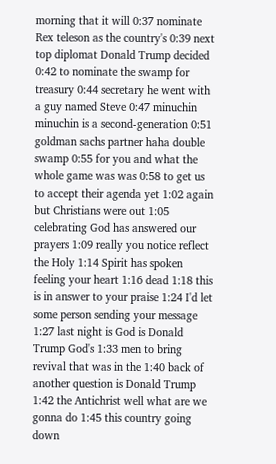morning that it will 0:37 nominate Rex teleson as the country's 0:39 next top diplomat Donald Trump decided 0:42 to nominate the swamp for treasury 0:44 secretary he went with a guy named Steve 0:47 minuchin minuchin is a second-generation 0:51 goldman sachs partner haha double swamp 0:55 for you and what the whole game was was 0:58 to get us to accept their agenda yet 1:02 again but Christians were out 1:05 celebrating God has answered our prayers 1:09 really you notice reflect the Holy 1:14 Spirit has spoken feeling your heart 1:16 dead 1:18 this is in answer to your praise 1:24 I'd let some person sending your message 1:27 last night is God is Donald Trump God's 1:33 men to bring revival that was in the 1:40 back of another question is Donald Trump 1:42 the Antichrist well what are we gonna do 1:45 this country going down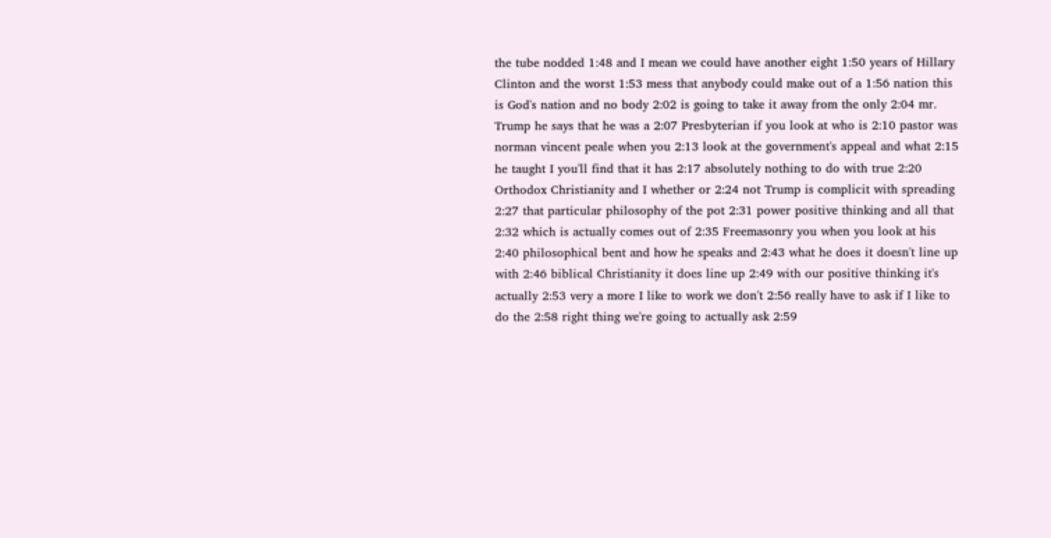the tube nodded 1:48 and I mean we could have another eight 1:50 years of Hillary Clinton and the worst 1:53 mess that anybody could make out of a 1:56 nation this is God's nation and no body 2:02 is going to take it away from the only 2:04 mr. Trump he says that he was a 2:07 Presbyterian if you look at who is 2:10 pastor was norman vincent peale when you 2:13 look at the government's appeal and what 2:15 he taught I you'll find that it has 2:17 absolutely nothing to do with true 2:20 Orthodox Christianity and I whether or 2:24 not Trump is complicit with spreading 2:27 that particular philosophy of the pot 2:31 power positive thinking and all that 2:32 which is actually comes out of 2:35 Freemasonry you when you look at his 2:40 philosophical bent and how he speaks and 2:43 what he does it doesn't line up with 2:46 biblical Christianity it does line up 2:49 with our positive thinking it's actually 2:53 very a more I like to work we don't 2:56 really have to ask if I like to do the 2:58 right thing we're going to actually ask 2:59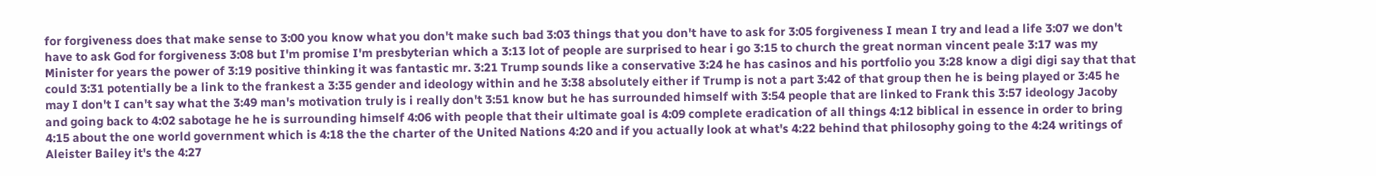for forgiveness does that make sense to 3:00 you know what you don't make such bad 3:03 things that you don't have to ask for 3:05 forgiveness I mean I try and lead a life 3:07 we don't have to ask God for forgiveness 3:08 but I'm promise I'm presbyterian which a 3:13 lot of people are surprised to hear i go 3:15 to church the great norman vincent peale 3:17 was my Minister for years the power of 3:19 positive thinking it was fantastic mr. 3:21 Trump sounds like a conservative 3:24 he has casinos and his portfolio you 3:28 know a digi digi say that that could 3:31 potentially be a link to the frankest a 3:35 gender and ideology within and he 3:38 absolutely either if Trump is not a part 3:42 of that group then he is being played or 3:45 he may I don't I can't say what the 3:49 man's motivation truly is i really don't 3:51 know but he has surrounded himself with 3:54 people that are linked to Frank this 3:57 ideology Jacoby and going back to 4:02 sabotage he he is surrounding himself 4:06 with people that their ultimate goal is 4:09 complete eradication of all things 4:12 biblical in essence in order to bring 4:15 about the one world government which is 4:18 the the charter of the United Nations 4:20 and if you actually look at what's 4:22 behind that philosophy going to the 4:24 writings of Aleister Bailey it's the 4:27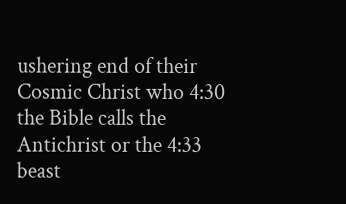ushering end of their Cosmic Christ who 4:30 the Bible calls the Antichrist or the 4:33 beast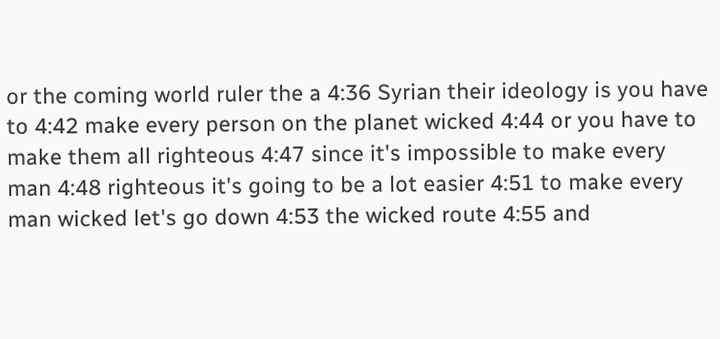or the coming world ruler the a 4:36 Syrian their ideology is you have to 4:42 make every person on the planet wicked 4:44 or you have to make them all righteous 4:47 since it's impossible to make every man 4:48 righteous it's going to be a lot easier 4:51 to make every man wicked let's go down 4:53 the wicked route 4:55 and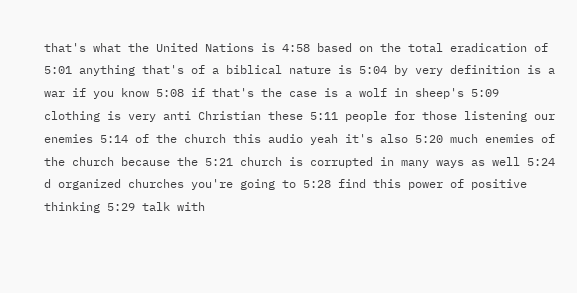that's what the United Nations is 4:58 based on the total eradication of 5:01 anything that's of a biblical nature is 5:04 by very definition is a war if you know 5:08 if that's the case is a wolf in sheep's 5:09 clothing is very anti Christian these 5:11 people for those listening our enemies 5:14 of the church this audio yeah it's also 5:20 much enemies of the church because the 5:21 church is corrupted in many ways as well 5:24 d organized churches you're going to 5:28 find this power of positive thinking 5:29 talk with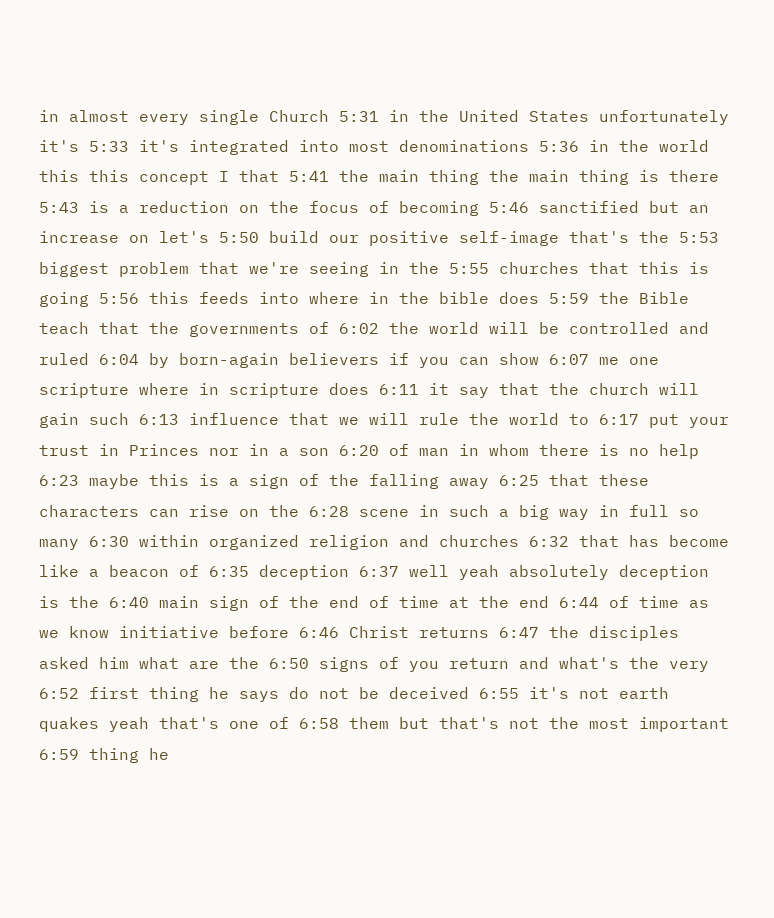in almost every single Church 5:31 in the United States unfortunately it's 5:33 it's integrated into most denominations 5:36 in the world this this concept I that 5:41 the main thing the main thing is there 5:43 is a reduction on the focus of becoming 5:46 sanctified but an increase on let's 5:50 build our positive self-image that's the 5:53 biggest problem that we're seeing in the 5:55 churches that this is going 5:56 this feeds into where in the bible does 5:59 the Bible teach that the governments of 6:02 the world will be controlled and ruled 6:04 by born-again believers if you can show 6:07 me one scripture where in scripture does 6:11 it say that the church will gain such 6:13 influence that we will rule the world to 6:17 put your trust in Princes nor in a son 6:20 of man in whom there is no help 6:23 maybe this is a sign of the falling away 6:25 that these characters can rise on the 6:28 scene in such a big way in full so many 6:30 within organized religion and churches 6:32 that has become like a beacon of 6:35 deception 6:37 well yeah absolutely deception is the 6:40 main sign of the end of time at the end 6:44 of time as we know initiative before 6:46 Christ returns 6:47 the disciples asked him what are the 6:50 signs of you return and what's the very 6:52 first thing he says do not be deceived 6:55 it's not earth quakes yeah that's one of 6:58 them but that's not the most important 6:59 thing he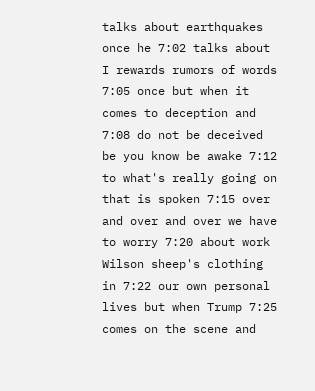talks about earthquakes once he 7:02 talks about I rewards rumors of words 7:05 once but when it comes to deception and 7:08 do not be deceived be you know be awake 7:12 to what's really going on that is spoken 7:15 over and over and over we have to worry 7:20 about work Wilson sheep's clothing in 7:22 our own personal lives but when Trump 7:25 comes on the scene and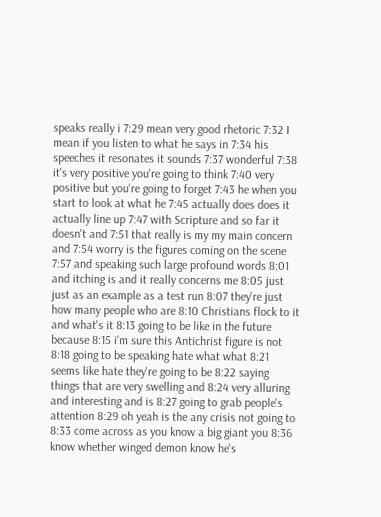speaks really i 7:29 mean very good rhetoric 7:32 I mean if you listen to what he says in 7:34 his speeches it resonates it sounds 7:37 wonderful 7:38 it's very positive you're going to think 7:40 very positive but you're going to forget 7:43 he when you start to look at what he 7:45 actually does does it actually line up 7:47 with Scripture and so far it doesn't and 7:51 that really is my my main concern and 7:54 worry is the figures coming on the scene 7:57 and speaking such large profound words 8:01 and itching is and it really concerns me 8:05 just just as an example as a test run 8:07 they're just how many people who are 8:10 Christians flock to it and what's it 8:13 going to be like in the future because 8:15 i'm sure this Antichrist figure is not 8:18 going to be speaking hate what what 8:21 seems like hate they're going to be 8:22 saying things that are very swelling and 8:24 very alluring and interesting and is 8:27 going to grab people's attention 8:29 oh yeah is the any crisis not going to 8:33 come across as you know a big giant you 8:36 know whether winged demon know he's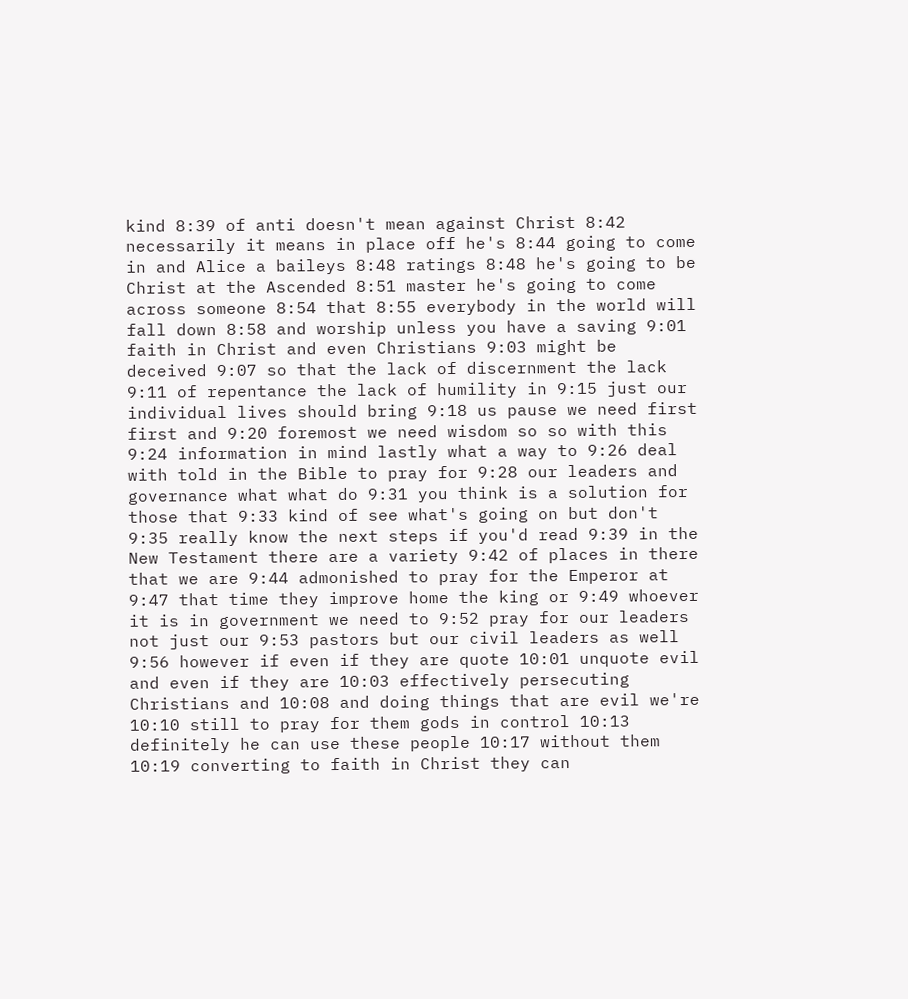kind 8:39 of anti doesn't mean against Christ 8:42 necessarily it means in place off he's 8:44 going to come in and Alice a baileys 8:48 ratings 8:48 he's going to be Christ at the Ascended 8:51 master he's going to come across someone 8:54 that 8:55 everybody in the world will fall down 8:58 and worship unless you have a saving 9:01 faith in Christ and even Christians 9:03 might be deceived 9:07 so that the lack of discernment the lack 9:11 of repentance the lack of humility in 9:15 just our individual lives should bring 9:18 us pause we need first first and 9:20 foremost we need wisdom so so with this 9:24 information in mind lastly what a way to 9:26 deal with told in the Bible to pray for 9:28 our leaders and governance what what do 9:31 you think is a solution for those that 9:33 kind of see what's going on but don't 9:35 really know the next steps if you'd read 9:39 in the New Testament there are a variety 9:42 of places in there that we are 9:44 admonished to pray for the Emperor at 9:47 that time they improve home the king or 9:49 whoever it is in government we need to 9:52 pray for our leaders not just our 9:53 pastors but our civil leaders as well 9:56 however if even if they are quote 10:01 unquote evil and even if they are 10:03 effectively persecuting Christians and 10:08 and doing things that are evil we're 10:10 still to pray for them gods in control 10:13 definitely he can use these people 10:17 without them 10:19 converting to faith in Christ they can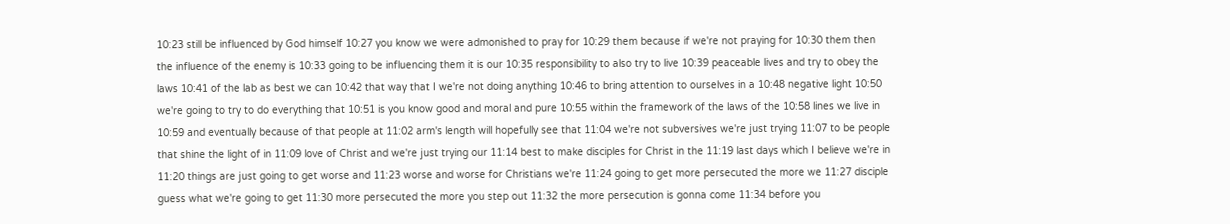10:23 still be influenced by God himself 10:27 you know we were admonished to pray for 10:29 them because if we're not praying for 10:30 them then the influence of the enemy is 10:33 going to be influencing them it is our 10:35 responsibility to also try to live 10:39 peaceable lives and try to obey the laws 10:41 of the lab as best we can 10:42 that way that I we're not doing anything 10:46 to bring attention to ourselves in a 10:48 negative light 10:50 we're going to try to do everything that 10:51 is you know good and moral and pure 10:55 within the framework of the laws of the 10:58 lines we live in 10:59 and eventually because of that people at 11:02 arm's length will hopefully see that 11:04 we're not subversives we're just trying 11:07 to be people that shine the light of in 11:09 love of Christ and we're just trying our 11:14 best to make disciples for Christ in the 11:19 last days which I believe we're in 11:20 things are just going to get worse and 11:23 worse and worse for Christians we're 11:24 going to get more persecuted the more we 11:27 disciple guess what we're going to get 11:30 more persecuted the more you step out 11:32 the more persecution is gonna come 11:34 before you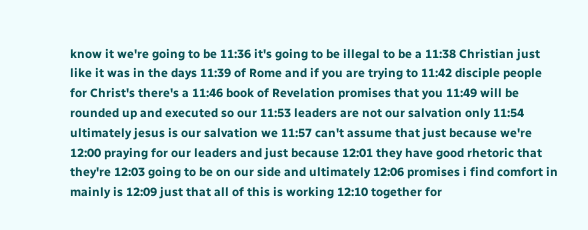know it we're going to be 11:36 it's going to be illegal to be a 11:38 Christian just like it was in the days 11:39 of Rome and if you are trying to 11:42 disciple people for Christ's there's a 11:46 book of Revelation promises that you 11:49 will be rounded up and executed so our 11:53 leaders are not our salvation only 11:54 ultimately jesus is our salvation we 11:57 can't assume that just because we're 12:00 praying for our leaders and just because 12:01 they have good rhetoric that they're 12:03 going to be on our side and ultimately 12:06 promises i find comfort in mainly is 12:09 just that all of this is working 12:10 together for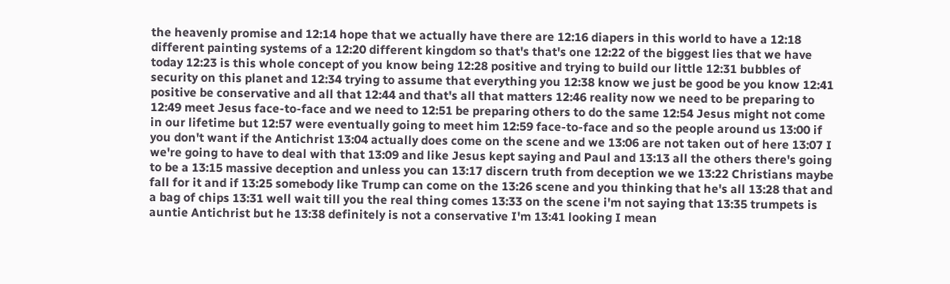the heavenly promise and 12:14 hope that we actually have there are 12:16 diapers in this world to have a 12:18 different painting systems of a 12:20 different kingdom so that's that's one 12:22 of the biggest lies that we have today 12:23 is this whole concept of you know being 12:28 positive and trying to build our little 12:31 bubbles of security on this planet and 12:34 trying to assume that everything you 12:38 know we just be good be you know 12:41 positive be conservative and all that 12:44 and that's all that matters 12:46 reality now we need to be preparing to 12:49 meet Jesus face-to-face and we need to 12:51 be preparing others to do the same 12:54 Jesus might not come in our lifetime but 12:57 were eventually going to meet him 12:59 face-to-face and so the people around us 13:00 if you don't want if the Antichrist 13:04 actually does come on the scene and we 13:06 are not taken out of here 13:07 I we're going to have to deal with that 13:09 and like Jesus kept saying and Paul and 13:13 all the others there's going to be a 13:15 massive deception and unless you can 13:17 discern truth from deception we we 13:22 Christians maybe fall for it and if 13:25 somebody like Trump can come on the 13:26 scene and you thinking that he's all 13:28 that and a bag of chips 13:31 well wait till you the real thing comes 13:33 on the scene i'm not saying that 13:35 trumpets is auntie Antichrist but he 13:38 definitely is not a conservative I'm 13:41 looking I mean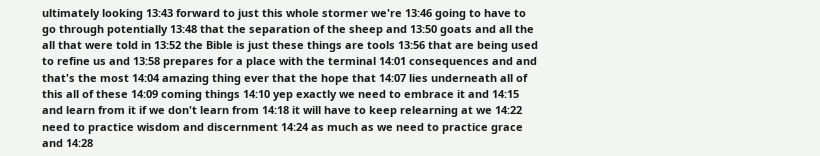ultimately looking 13:43 forward to just this whole stormer we're 13:46 going to have to go through potentially 13:48 that the separation of the sheep and 13:50 goats and all the all that were told in 13:52 the Bible is just these things are tools 13:56 that are being used to refine us and 13:58 prepares for a place with the terminal 14:01 consequences and and that's the most 14:04 amazing thing ever that the hope that 14:07 lies underneath all of this all of these 14:09 coming things 14:10 yep exactly we need to embrace it and 14:15 and learn from it if we don't learn from 14:18 it will have to keep relearning at we 14:22 need to practice wisdom and discernment 14:24 as much as we need to practice grace and 14:28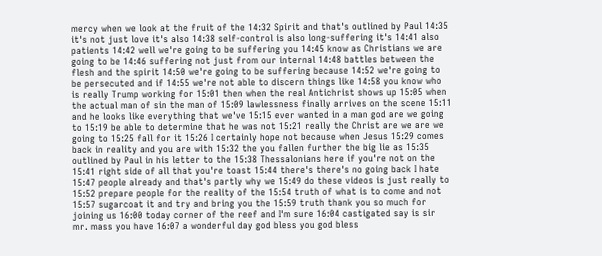mercy when we look at the fruit of the 14:32 Spirit and that's outlined by Paul 14:35 it's not just love it's also 14:38 self-control is also long-suffering it's 14:41 also patients 14:42 well we're going to be suffering you 14:45 know as Christians we are going to be 14:46 suffering not just from our internal 14:48 battles between the flesh and the spirit 14:50 we're going to be suffering because 14:52 we're going to be persecuted and if 14:55 we're not able to discern things like 14:58 you know who is really Trump working for 15:01 then when the real Antichrist shows up 15:05 when the actual man of sin the man of 15:09 lawlessness finally arrives on the scene 15:11 and he looks like everything that we've 15:15 ever wanted in a man god are we going to 15:19 be able to determine that he was not 15:21 really the Christ are we are we going to 15:25 fall for it 15:26 I certainly hope not because when Jesus 15:29 comes back in reality and you are with 15:32 the you fallen further the big lie as 15:35 outlined by Paul in his letter to the 15:38 Thessalonians here if you're not on the 15:41 right side of all that you're toast 15:44 there's there's no going back I hate 15:47 people already and that's partly why we 15:49 do these videos is just really to 15:52 prepare people for the reality of the 15:54 truth of what is to come and not 15:57 sugarcoat it and try and bring you the 15:59 truth thank you so much for joining us 16:00 today corner of the reef and I'm sure 16:04 castigated say is sir mr. mass you have 16:07 a wonderful day god bless you god bless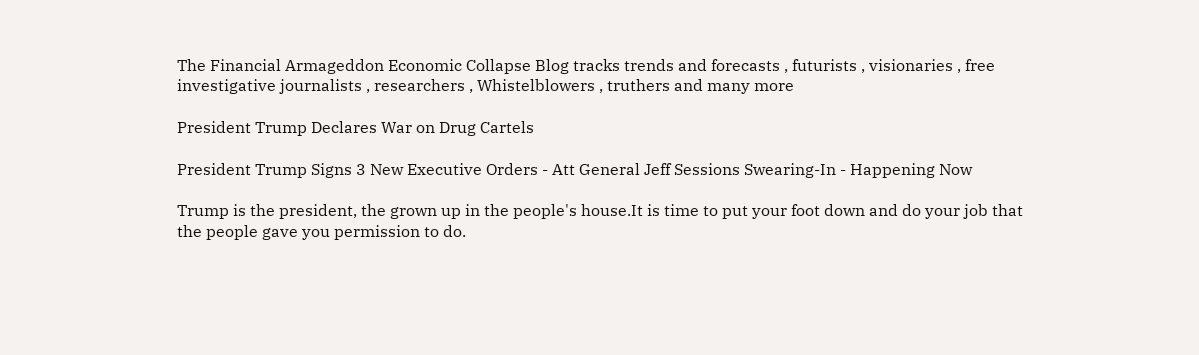The Financial Armageddon Economic Collapse Blog tracks trends and forecasts , futurists , visionaries , free investigative journalists , researchers , Whistelblowers , truthers and many more

President Trump Declares War on Drug Cartels

President Trump Signs 3 New Executive Orders - Att General Jeff Sessions Swearing-In - Happening Now

Trump is the president, the grown up in the people's house.It is time to put your foot down and do your job that the people gave you permission to do.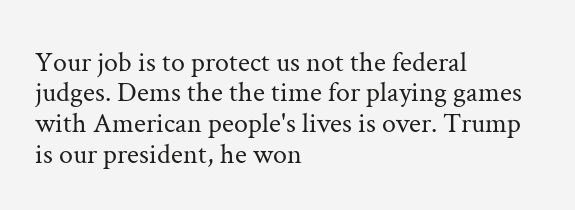Your job is to protect us not the federal judges. Dems the the time for playing games with American people's lives is over. Trump is our president, he won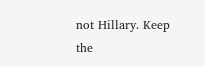not Hillary. Keep the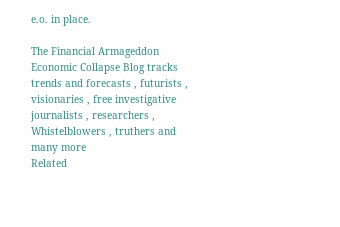e.o. in place.

The Financial Armageddon Economic Collapse Blog tracks trends and forecasts , futurists , visionaries , free investigative journalists , researchers , Whistelblowers , truthers and many more
Related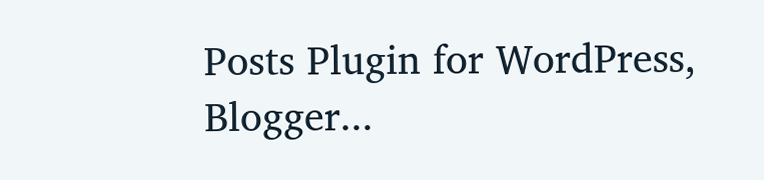Posts Plugin for WordPress, Blogger...